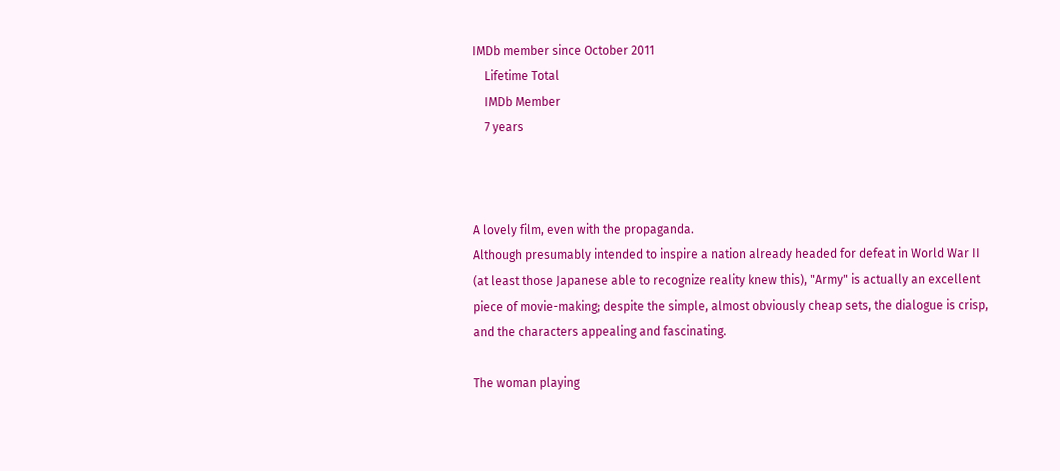IMDb member since October 2011
    Lifetime Total
    IMDb Member
    7 years



A lovely film, even with the propaganda.
Although presumably intended to inspire a nation already headed for defeat in World War II (at least those Japanese able to recognize reality knew this), "Army" is actually an excellent piece of movie-making; despite the simple, almost obviously cheap sets, the dialogue is crisp, and the characters appealing and fascinating.

The woman playing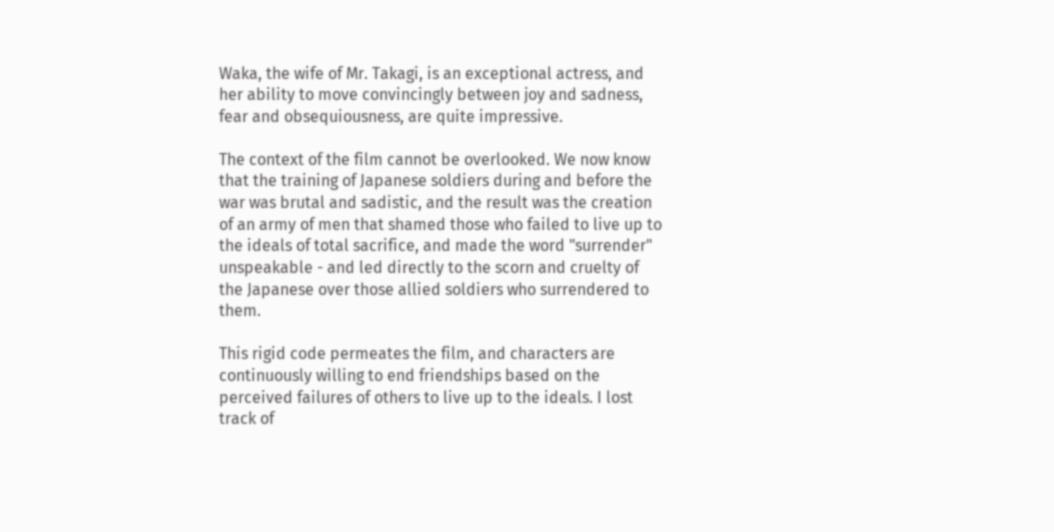Waka, the wife of Mr. Takagi, is an exceptional actress, and her ability to move convincingly between joy and sadness, fear and obsequiousness, are quite impressive.

The context of the film cannot be overlooked. We now know that the training of Japanese soldiers during and before the war was brutal and sadistic, and the result was the creation of an army of men that shamed those who failed to live up to the ideals of total sacrifice, and made the word "surrender" unspeakable - and led directly to the scorn and cruelty of the Japanese over those allied soldiers who surrendered to them.

This rigid code permeates the film, and characters are continuously willing to end friendships based on the perceived failures of others to live up to the ideals. I lost track of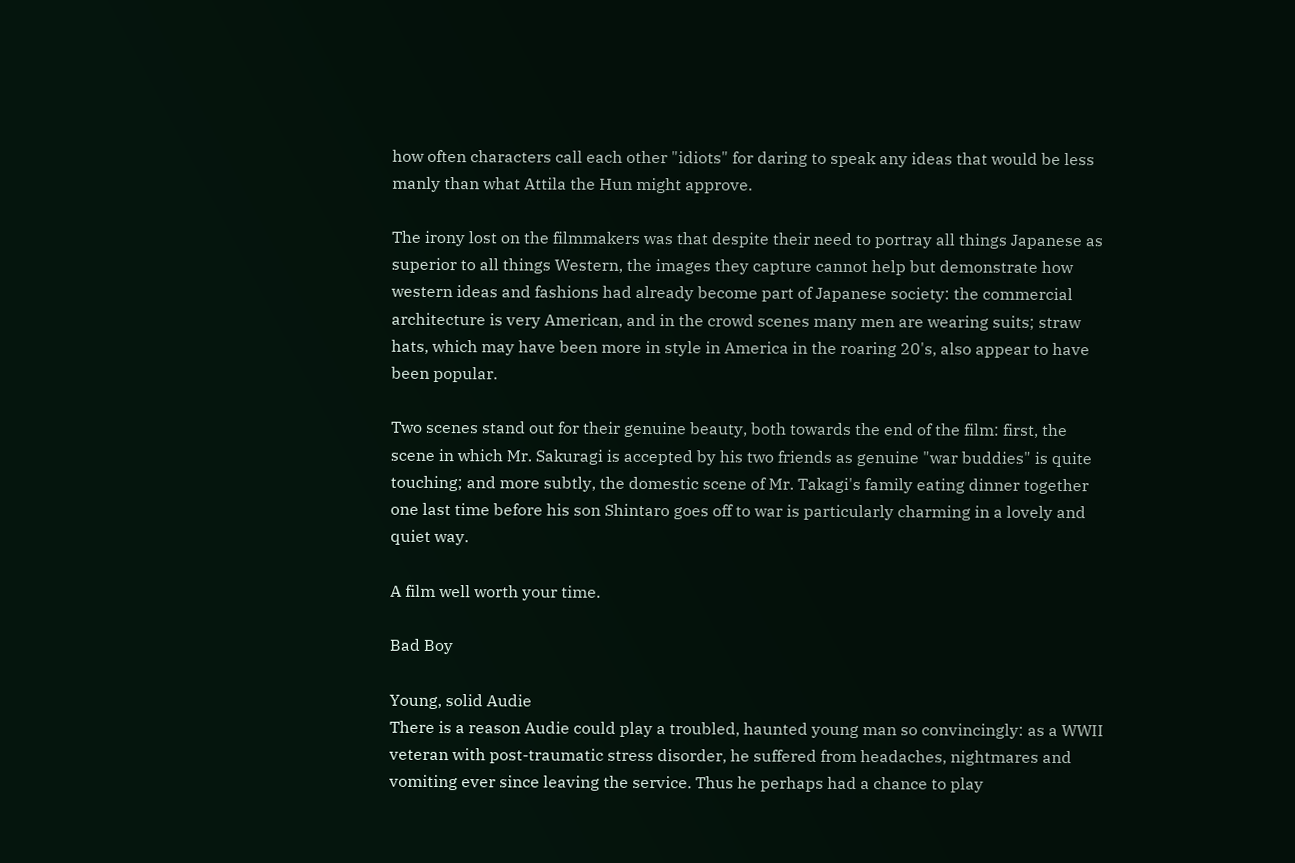how often characters call each other "idiots" for daring to speak any ideas that would be less manly than what Attila the Hun might approve.

The irony lost on the filmmakers was that despite their need to portray all things Japanese as superior to all things Western, the images they capture cannot help but demonstrate how western ideas and fashions had already become part of Japanese society: the commercial architecture is very American, and in the crowd scenes many men are wearing suits; straw hats, which may have been more in style in America in the roaring 20's, also appear to have been popular.

Two scenes stand out for their genuine beauty, both towards the end of the film: first, the scene in which Mr. Sakuragi is accepted by his two friends as genuine "war buddies" is quite touching; and more subtly, the domestic scene of Mr. Takagi's family eating dinner together one last time before his son Shintaro goes off to war is particularly charming in a lovely and quiet way.

A film well worth your time.

Bad Boy

Young, solid Audie
There is a reason Audie could play a troubled, haunted young man so convincingly: as a WWII veteran with post-traumatic stress disorder, he suffered from headaches, nightmares and vomiting ever since leaving the service. Thus he perhaps had a chance to play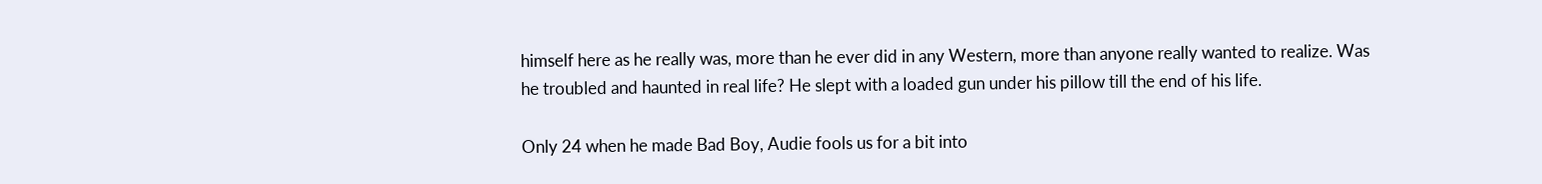himself here as he really was, more than he ever did in any Western, more than anyone really wanted to realize. Was he troubled and haunted in real life? He slept with a loaded gun under his pillow till the end of his life.

Only 24 when he made Bad Boy, Audie fools us for a bit into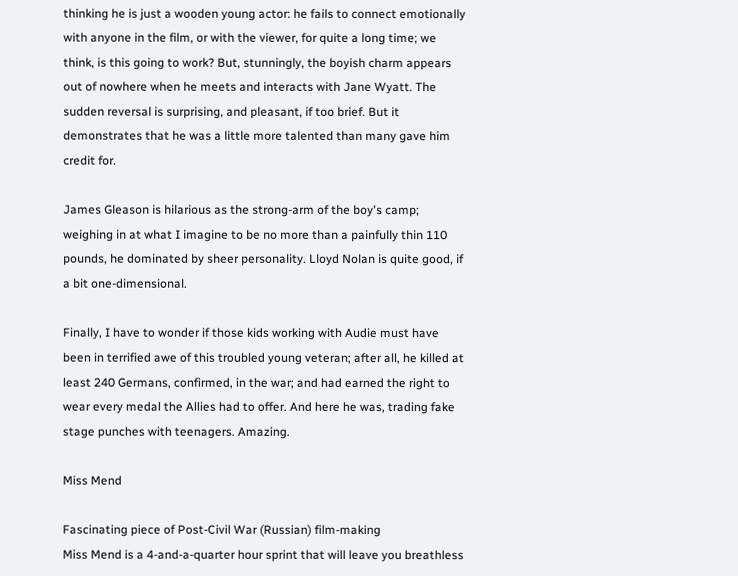thinking he is just a wooden young actor: he fails to connect emotionally with anyone in the film, or with the viewer, for quite a long time; we think, is this going to work? But, stunningly, the boyish charm appears out of nowhere when he meets and interacts with Jane Wyatt. The sudden reversal is surprising, and pleasant, if too brief. But it demonstrates that he was a little more talented than many gave him credit for.

James Gleason is hilarious as the strong-arm of the boy's camp; weighing in at what I imagine to be no more than a painfully thin 110 pounds, he dominated by sheer personality. Lloyd Nolan is quite good, if a bit one-dimensional.

Finally, I have to wonder if those kids working with Audie must have been in terrified awe of this troubled young veteran; after all, he killed at least 240 Germans, confirmed, in the war; and had earned the right to wear every medal the Allies had to offer. And here he was, trading fake stage punches with teenagers. Amazing.

Miss Mend

Fascinating piece of Post-Civil War (Russian) film-making
Miss Mend is a 4-and-a-quarter hour sprint that will leave you breathless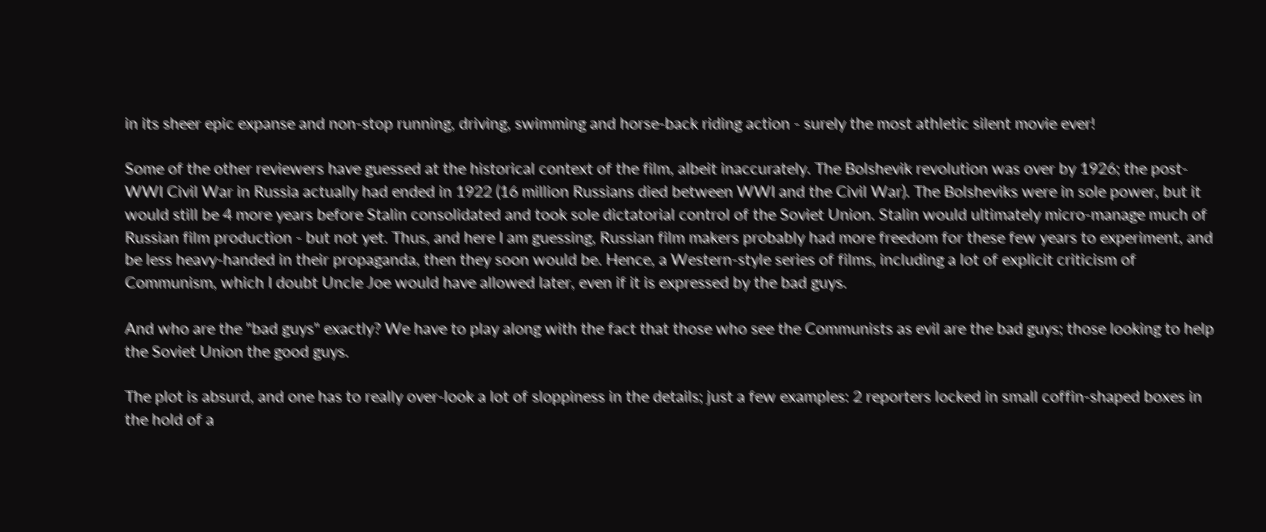in its sheer epic expanse and non-stop running, driving, swimming and horse-back riding action - surely the most athletic silent movie ever!

Some of the other reviewers have guessed at the historical context of the film, albeit inaccurately. The Bolshevik revolution was over by 1926; the post-WWI Civil War in Russia actually had ended in 1922 (16 million Russians died between WWI and the Civil War). The Bolsheviks were in sole power, but it would still be 4 more years before Stalin consolidated and took sole dictatorial control of the Soviet Union. Stalin would ultimately micro-manage much of Russian film production - but not yet. Thus, and here I am guessing, Russian film makers probably had more freedom for these few years to experiment, and be less heavy-handed in their propaganda, then they soon would be. Hence, a Western-style series of films, including a lot of explicit criticism of Communism, which I doubt Uncle Joe would have allowed later, even if it is expressed by the bad guys.

And who are the "bad guys" exactly? We have to play along with the fact that those who see the Communists as evil are the bad guys; those looking to help the Soviet Union the good guys.

The plot is absurd, and one has to really over-look a lot of sloppiness in the details; just a few examples: 2 reporters locked in small coffin-shaped boxes in the hold of a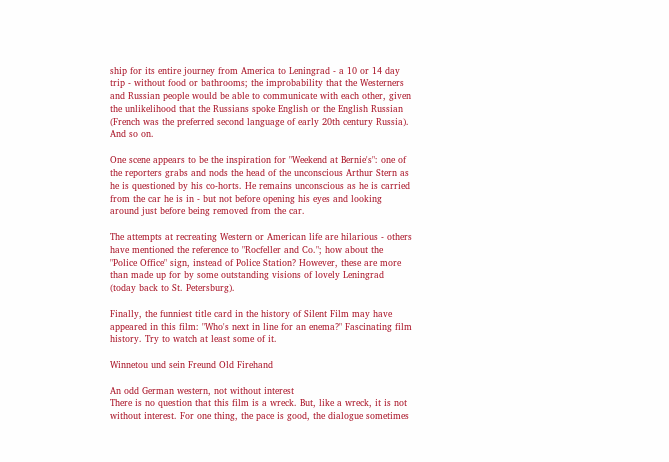ship for its entire journey from America to Leningrad - a 10 or 14 day trip - without food or bathrooms; the improbability that the Westerners and Russian people would be able to communicate with each other, given the unlikelihood that the Russians spoke English or the English Russian (French was the preferred second language of early 20th century Russia). And so on.

One scene appears to be the inspiration for "Weekend at Bernie's": one of the reporters grabs and nods the head of the unconscious Arthur Stern as he is questioned by his co-horts. He remains unconscious as he is carried from the car he is in - but not before opening his eyes and looking around just before being removed from the car.

The attempts at recreating Western or American life are hilarious - others have mentioned the reference to "Rocfeller and Co."; how about the "Police Office" sign, instead of Police Station? However, these are more than made up for by some outstanding visions of lovely Leningrad (today back to St. Petersburg).

Finally, the funniest title card in the history of Silent Film may have appeared in this film: "Who's next in line for an enema?" Fascinating film history. Try to watch at least some of it.

Winnetou und sein Freund Old Firehand

An odd German western, not without interest
There is no question that this film is a wreck. But, like a wreck, it is not without interest. For one thing, the pace is good, the dialogue sometimes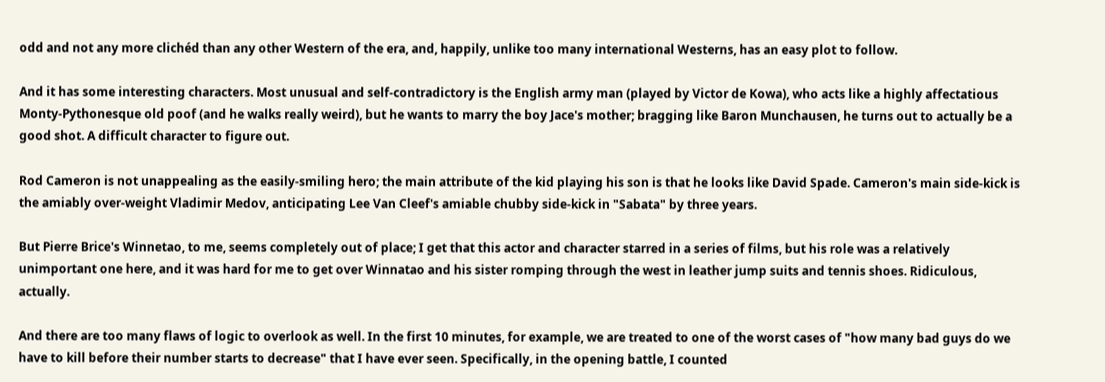odd and not any more clichéd than any other Western of the era, and, happily, unlike too many international Westerns, has an easy plot to follow.

And it has some interesting characters. Most unusual and self-contradictory is the English army man (played by Victor de Kowa), who acts like a highly affectatious Monty-Pythonesque old poof (and he walks really weird), but he wants to marry the boy Jace's mother; bragging like Baron Munchausen, he turns out to actually be a good shot. A difficult character to figure out.

Rod Cameron is not unappealing as the easily-smiling hero; the main attribute of the kid playing his son is that he looks like David Spade. Cameron's main side-kick is the amiably over-weight Vladimir Medov, anticipating Lee Van Cleef's amiable chubby side-kick in "Sabata" by three years.

But Pierre Brice's Winnetao, to me, seems completely out of place; I get that this actor and character starred in a series of films, but his role was a relatively unimportant one here, and it was hard for me to get over Winnatao and his sister romping through the west in leather jump suits and tennis shoes. Ridiculous, actually.

And there are too many flaws of logic to overlook as well. In the first 10 minutes, for example, we are treated to one of the worst cases of "how many bad guys do we have to kill before their number starts to decrease" that I have ever seen. Specifically, in the opening battle, I counted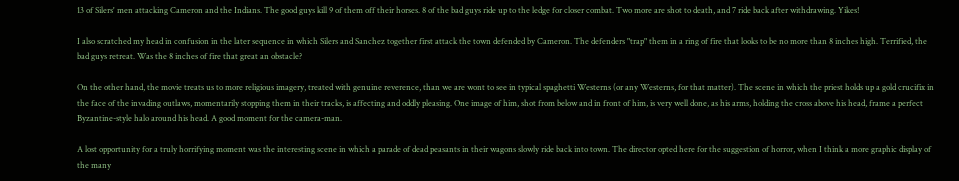13 of Silers' men attacking Cameron and the Indians. The good guys kill 9 of them off their horses. 8 of the bad guys ride up to the ledge for closer combat. Two more are shot to death, and 7 ride back after withdrawing. Yikes!

I also scratched my head in confusion in the later sequence in which Silers and Sanchez together first attack the town defended by Cameron. The defenders "trap" them in a ring of fire that looks to be no more than 8 inches high. Terrified, the bad guys retreat. Was the 8 inches of fire that great an obstacle?

On the other hand, the movie treats us to more religious imagery, treated with genuine reverence, than we are wont to see in typical spaghetti Westerns (or any Westerns, for that matter). The scene in which the priest holds up a gold crucifix in the face of the invading outlaws, momentarily stopping them in their tracks, is affecting and oddly pleasing. One image of him, shot from below and in front of him, is very well done, as his arms, holding the cross above his head, frame a perfect Byzantine-style halo around his head. A good moment for the camera-man.

A lost opportunity for a truly horrifying moment was the interesting scene in which a parade of dead peasants in their wagons slowly ride back into town. The director opted here for the suggestion of horror, when I think a more graphic display of the many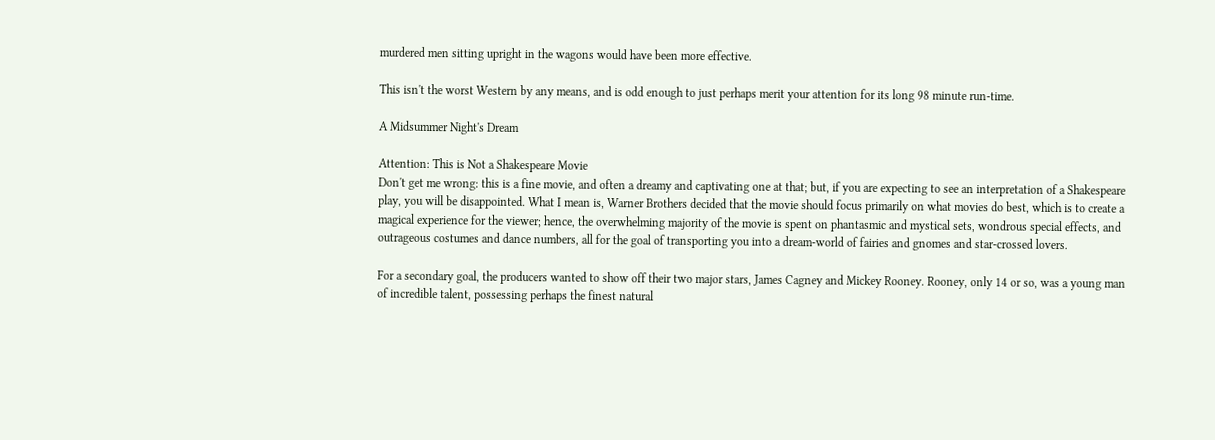murdered men sitting upright in the wagons would have been more effective.

This isn't the worst Western by any means, and is odd enough to just perhaps merit your attention for its long 98 minute run-time.

A Midsummer Night's Dream

Attention: This is Not a Shakespeare Movie
Don't get me wrong: this is a fine movie, and often a dreamy and captivating one at that; but, if you are expecting to see an interpretation of a Shakespeare play, you will be disappointed. What I mean is, Warner Brothers decided that the movie should focus primarily on what movies do best, which is to create a magical experience for the viewer; hence, the overwhelming majority of the movie is spent on phantasmic and mystical sets, wondrous special effects, and outrageous costumes and dance numbers, all for the goal of transporting you into a dream-world of fairies and gnomes and star-crossed lovers.

For a secondary goal, the producers wanted to show off their two major stars, James Cagney and Mickey Rooney. Rooney, only 14 or so, was a young man of incredible talent, possessing perhaps the finest natural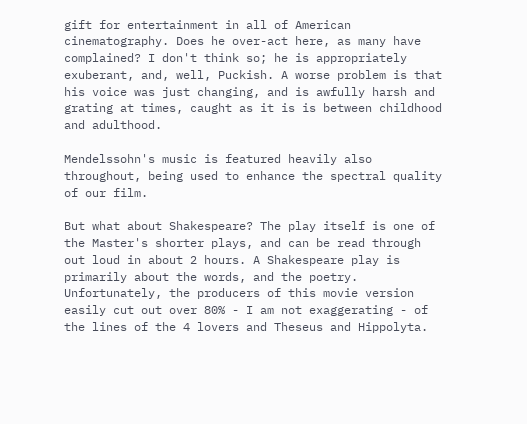gift for entertainment in all of American cinematography. Does he over-act here, as many have complained? I don't think so; he is appropriately exuberant, and, well, Puckish. A worse problem is that his voice was just changing, and is awfully harsh and grating at times, caught as it is is between childhood and adulthood.

Mendelssohn's music is featured heavily also throughout, being used to enhance the spectral quality of our film.

But what about Shakespeare? The play itself is one of the Master's shorter plays, and can be read through out loud in about 2 hours. A Shakespeare play is primarily about the words, and the poetry. Unfortunately, the producers of this movie version easily cut out over 80% - I am not exaggerating - of the lines of the 4 lovers and Theseus and Hippolyta.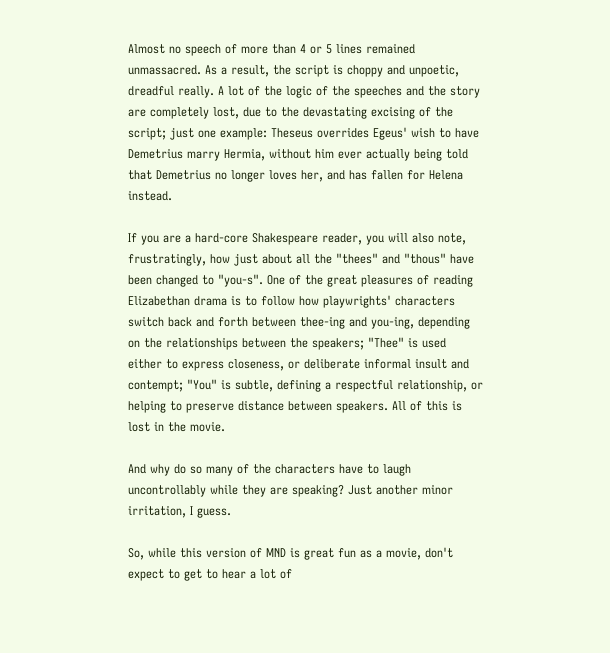Almost no speech of more than 4 or 5 lines remained unmassacred. As a result, the script is choppy and unpoetic, dreadful really. A lot of the logic of the speeches and the story are completely lost, due to the devastating excising of the script; just one example: Theseus overrides Egeus' wish to have Demetrius marry Hermia, without him ever actually being told that Demetrius no longer loves her, and has fallen for Helena instead.

If you are a hard-core Shakespeare reader, you will also note, frustratingly, how just about all the "thees" and "thous" have been changed to "you-s". One of the great pleasures of reading Elizabethan drama is to follow how playwrights' characters switch back and forth between thee-ing and you-ing, depending on the relationships between the speakers; "Thee" is used either to express closeness, or deliberate informal insult and contempt; "You" is subtle, defining a respectful relationship, or helping to preserve distance between speakers. All of this is lost in the movie.

And why do so many of the characters have to laugh uncontrollably while they are speaking? Just another minor irritation, I guess.

So, while this version of MND is great fun as a movie, don't expect to get to hear a lot of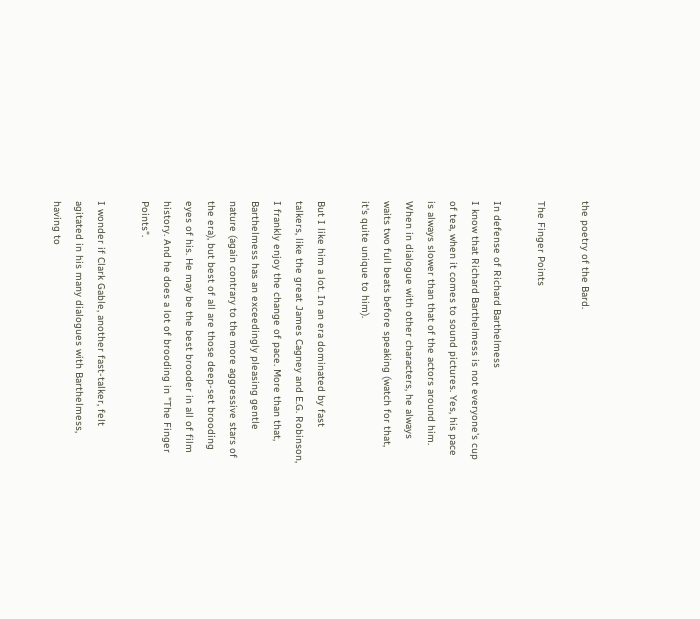the poetry of the Bard.

The Finger Points

In defense of Richard Barthelmess
I know that Richard Barthelmess is not everyone's cup of tea, when it comes to sound pictures. Yes, his pace is always slower than that of the actors around him. When in dialogue with other characters, he always waits two full beats before speaking (watch for that, it's quite unique to him).

But I like him a lot. In an era dominated by fast talkers, like the great James Cagney and E.G. Robinson, I frankly enjoy the change of pace. More than that, Barthelmess has an exceedingly pleasing gentle nature (again contrary to the more aggressive stars of the era), but best of all are those deep-set brooding eyes of his. He may be the best brooder in all of film history. And he does a lot of brooding in "The Finger Points".

I wonder if Clark Gable, another fast-talker, felt agitated in his many dialogues with Barthelmess, having to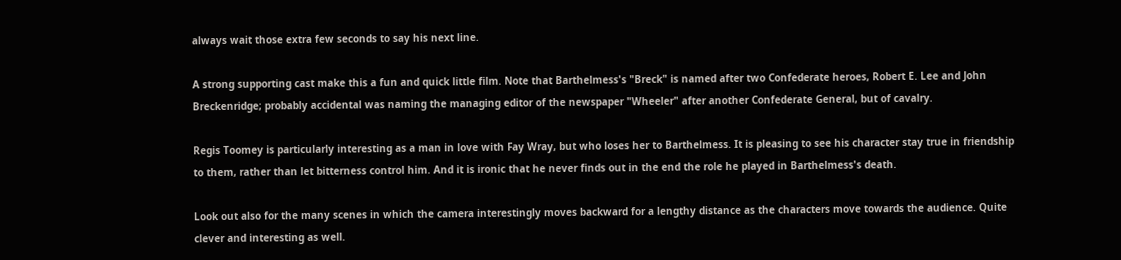always wait those extra few seconds to say his next line.

A strong supporting cast make this a fun and quick little film. Note that Barthelmess's "Breck" is named after two Confederate heroes, Robert E. Lee and John Breckenridge; probably accidental was naming the managing editor of the newspaper "Wheeler" after another Confederate General, but of cavalry.

Regis Toomey is particularly interesting as a man in love with Fay Wray, but who loses her to Barthelmess. It is pleasing to see his character stay true in friendship to them, rather than let bitterness control him. And it is ironic that he never finds out in the end the role he played in Barthelmess's death.

Look out also for the many scenes in which the camera interestingly moves backward for a lengthy distance as the characters move towards the audience. Quite clever and interesting as well.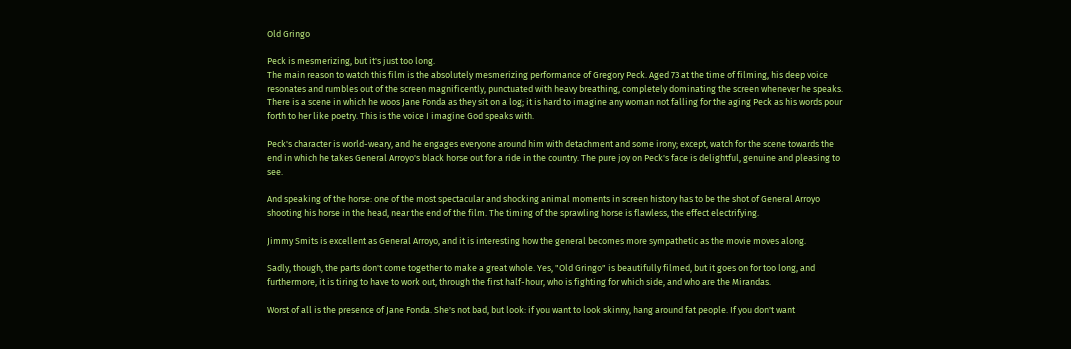Old Gringo

Peck is mesmerizing, but it's just too long.
The main reason to watch this film is the absolutely mesmerizing performance of Gregory Peck. Aged 73 at the time of filming, his deep voice resonates and rumbles out of the screen magnificently, punctuated with heavy breathing, completely dominating the screen whenever he speaks. There is a scene in which he woos Jane Fonda as they sit on a log; it is hard to imagine any woman not falling for the aging Peck as his words pour forth to her like poetry. This is the voice I imagine God speaks with.

Peck's character is world-weary, and he engages everyone around him with detachment and some irony; except, watch for the scene towards the end in which he takes General Arroyo's black horse out for a ride in the country. The pure joy on Peck's face is delightful, genuine and pleasing to see.

And speaking of the horse: one of the most spectacular and shocking animal moments in screen history has to be the shot of General Arroyo shooting his horse in the head, near the end of the film. The timing of the sprawling horse is flawless, the effect electrifying.

Jimmy Smits is excellent as General Arroyo, and it is interesting how the general becomes more sympathetic as the movie moves along.

Sadly, though, the parts don't come together to make a great whole. Yes, "Old Gringo" is beautifully filmed, but it goes on for too long, and furthermore, it is tiring to have to work out, through the first half-hour, who is fighting for which side, and who are the Mirandas.

Worst of all is the presence of Jane Fonda. She's not bad, but look: if you want to look skinny, hang around fat people. If you don't want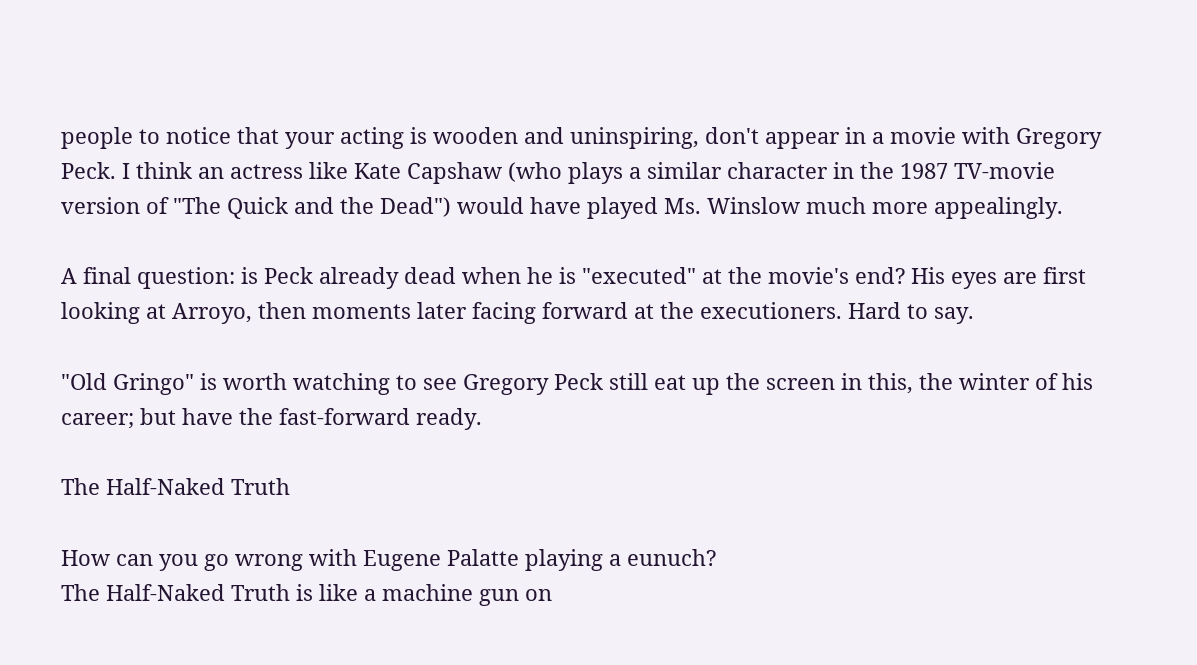people to notice that your acting is wooden and uninspiring, don't appear in a movie with Gregory Peck. I think an actress like Kate Capshaw (who plays a similar character in the 1987 TV-movie version of "The Quick and the Dead") would have played Ms. Winslow much more appealingly.

A final question: is Peck already dead when he is "executed" at the movie's end? His eyes are first looking at Arroyo, then moments later facing forward at the executioners. Hard to say.

"Old Gringo" is worth watching to see Gregory Peck still eat up the screen in this, the winter of his career; but have the fast-forward ready.

The Half-Naked Truth

How can you go wrong with Eugene Palatte playing a eunuch?
The Half-Naked Truth is like a machine gun on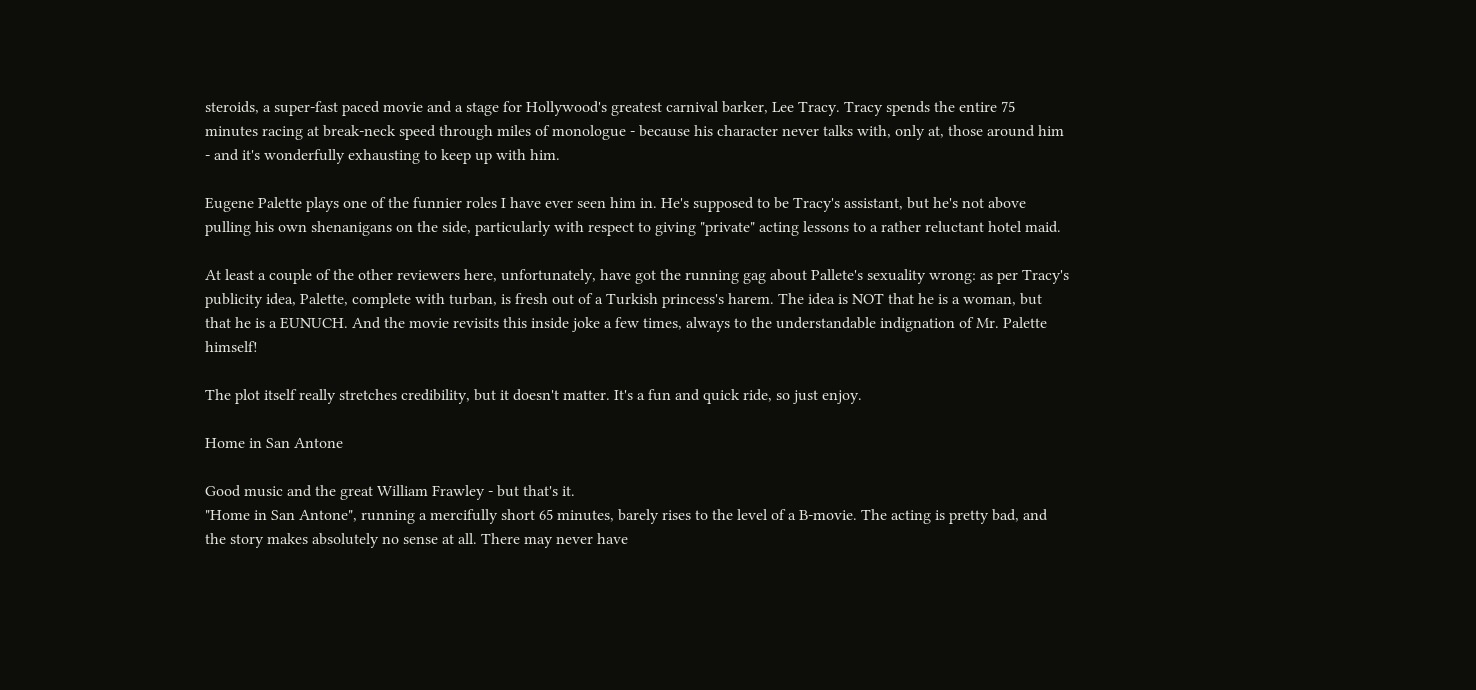steroids, a super-fast paced movie and a stage for Hollywood's greatest carnival barker, Lee Tracy. Tracy spends the entire 75 minutes racing at break-neck speed through miles of monologue - because his character never talks with, only at, those around him - and it's wonderfully exhausting to keep up with him.

Eugene Palette plays one of the funnier roles I have ever seen him in. He's supposed to be Tracy's assistant, but he's not above pulling his own shenanigans on the side, particularly with respect to giving "private" acting lessons to a rather reluctant hotel maid.

At least a couple of the other reviewers here, unfortunately, have got the running gag about Pallete's sexuality wrong: as per Tracy's publicity idea, Palette, complete with turban, is fresh out of a Turkish princess's harem. The idea is NOT that he is a woman, but that he is a EUNUCH. And the movie revisits this inside joke a few times, always to the understandable indignation of Mr. Palette himself!

The plot itself really stretches credibility, but it doesn't matter. It's a fun and quick ride, so just enjoy.

Home in San Antone

Good music and the great William Frawley - but that's it.
"Home in San Antone", running a mercifully short 65 minutes, barely rises to the level of a B-movie. The acting is pretty bad, and the story makes absolutely no sense at all. There may never have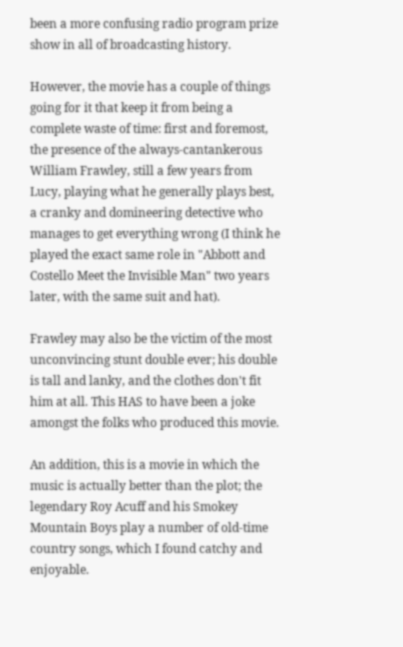been a more confusing radio program prize show in all of broadcasting history.

However, the movie has a couple of things going for it that keep it from being a complete waste of time: first and foremost, the presence of the always-cantankerous William Frawley, still a few years from Lucy, playing what he generally plays best, a cranky and domineering detective who manages to get everything wrong (I think he played the exact same role in "Abbott and Costello Meet the Invisible Man" two years later, with the same suit and hat).

Frawley may also be the victim of the most unconvincing stunt double ever; his double is tall and lanky, and the clothes don't fit him at all. This HAS to have been a joke amongst the folks who produced this movie.

An addition, this is a movie in which the music is actually better than the plot; the legendary Roy Acuff and his Smokey Mountain Boys play a number of old-time country songs, which I found catchy and enjoyable.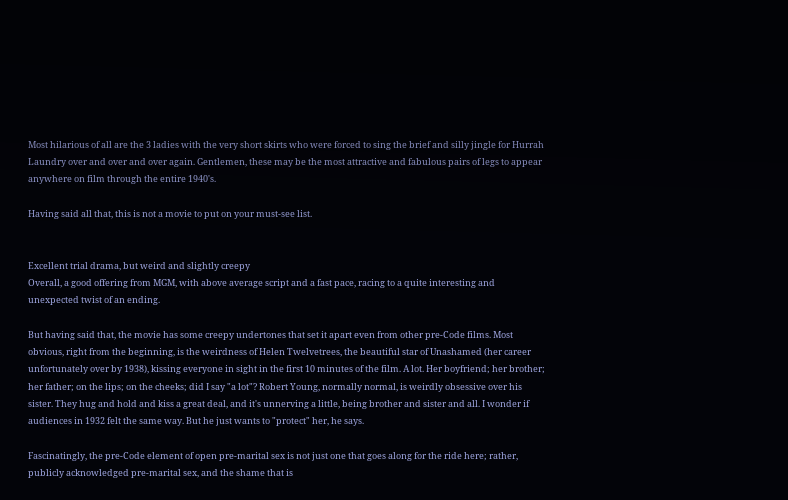Most hilarious of all are the 3 ladies with the very short skirts who were forced to sing the brief and silly jingle for Hurrah Laundry over and over and over again. Gentlemen, these may be the most attractive and fabulous pairs of legs to appear anywhere on film through the entire 1940's.

Having said all that, this is not a movie to put on your must-see list.


Excellent trial drama, but weird and slightly creepy
Overall, a good offering from MGM, with above average script and a fast pace, racing to a quite interesting and unexpected twist of an ending.

But having said that, the movie has some creepy undertones that set it apart even from other pre-Code films. Most obvious, right from the beginning, is the weirdness of Helen Twelvetrees, the beautiful star of Unashamed (her career unfortunately over by 1938), kissing everyone in sight in the first 10 minutes of the film. A lot. Her boyfriend; her brother; her father; on the lips; on the cheeks; did I say "a lot"? Robert Young, normally normal, is weirdly obsessive over his sister. They hug and hold and kiss a great deal, and it's unnerving a little, being brother and sister and all. I wonder if audiences in 1932 felt the same way. But he just wants to "protect" her, he says.

Fascinatingly, the pre-Code element of open pre-marital sex is not just one that goes along for the ride here; rather, publicly acknowledged pre-marital sex, and the shame that is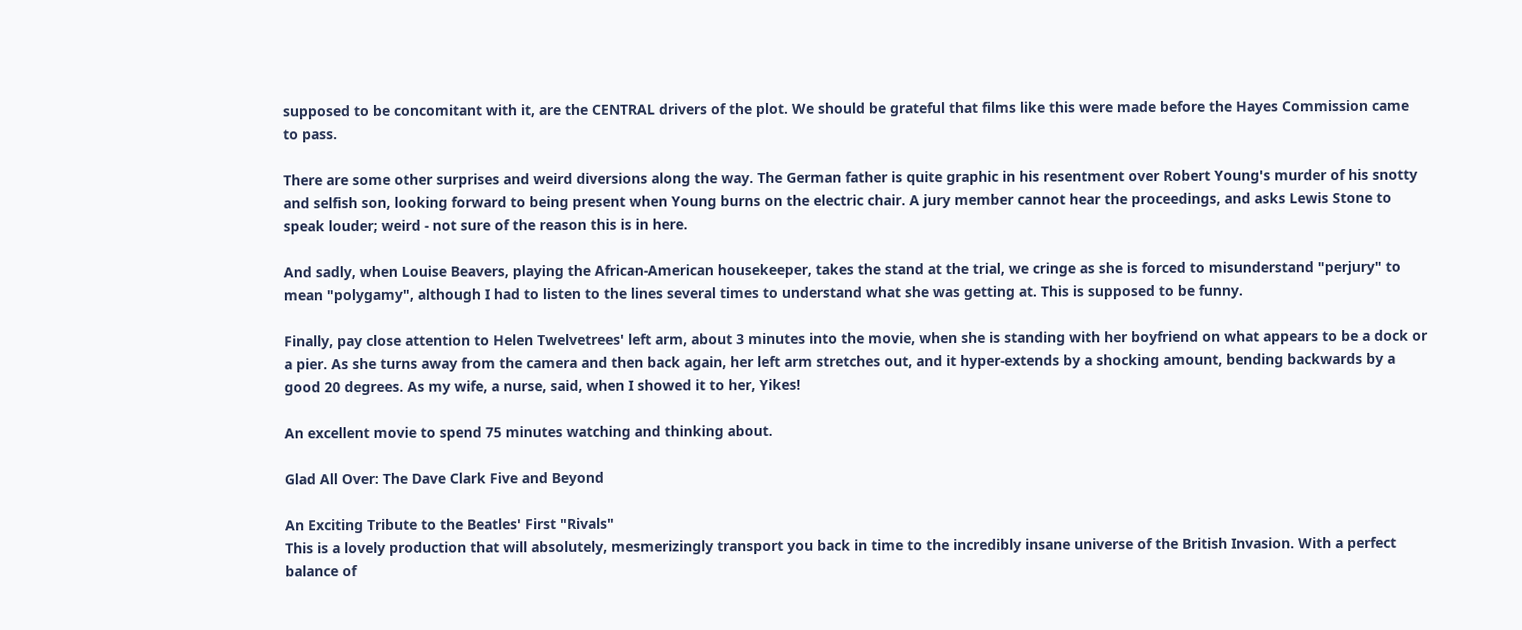supposed to be concomitant with it, are the CENTRAL drivers of the plot. We should be grateful that films like this were made before the Hayes Commission came to pass.

There are some other surprises and weird diversions along the way. The German father is quite graphic in his resentment over Robert Young's murder of his snotty and selfish son, looking forward to being present when Young burns on the electric chair. A jury member cannot hear the proceedings, and asks Lewis Stone to speak louder; weird - not sure of the reason this is in here.

And sadly, when Louise Beavers, playing the African-American housekeeper, takes the stand at the trial, we cringe as she is forced to misunderstand "perjury" to mean "polygamy", although I had to listen to the lines several times to understand what she was getting at. This is supposed to be funny.

Finally, pay close attention to Helen Twelvetrees' left arm, about 3 minutes into the movie, when she is standing with her boyfriend on what appears to be a dock or a pier. As she turns away from the camera and then back again, her left arm stretches out, and it hyper-extends by a shocking amount, bending backwards by a good 20 degrees. As my wife, a nurse, said, when I showed it to her, Yikes!

An excellent movie to spend 75 minutes watching and thinking about.

Glad All Over: The Dave Clark Five and Beyond

An Exciting Tribute to the Beatles' First "Rivals"
This is a lovely production that will absolutely, mesmerizingly transport you back in time to the incredibly insane universe of the British Invasion. With a perfect balance of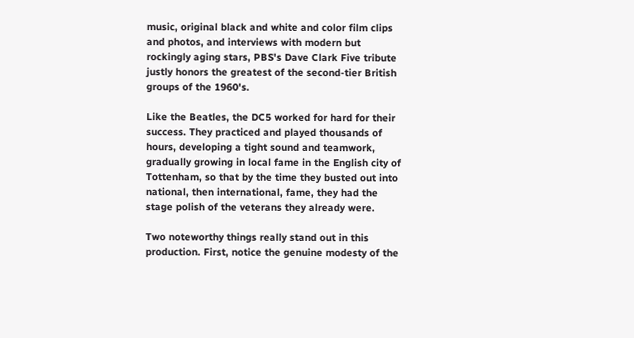music, original black and white and color film clips and photos, and interviews with modern but rockingly aging stars, PBS's Dave Clark Five tribute justly honors the greatest of the second-tier British groups of the 1960's.

Like the Beatles, the DC5 worked for hard for their success. They practiced and played thousands of hours, developing a tight sound and teamwork, gradually growing in local fame in the English city of Tottenham, so that by the time they busted out into national, then international, fame, they had the stage polish of the veterans they already were.

Two noteworthy things really stand out in this production. First, notice the genuine modesty of the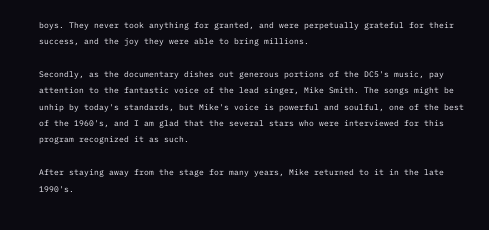boys. They never took anything for granted, and were perpetually grateful for their success, and the joy they were able to bring millions.

Secondly, as the documentary dishes out generous portions of the DC5's music, pay attention to the fantastic voice of the lead singer, Mike Smith. The songs might be unhip by today's standards, but Mike's voice is powerful and soulful, one of the best of the 1960's, and I am glad that the several stars who were interviewed for this program recognized it as such.

After staying away from the stage for many years, Mike returned to it in the late 1990's.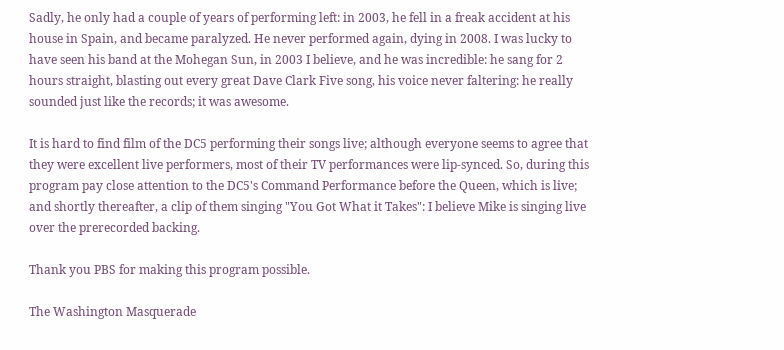Sadly, he only had a couple of years of performing left: in 2003, he fell in a freak accident at his house in Spain, and became paralyzed. He never performed again, dying in 2008. I was lucky to have seen his band at the Mohegan Sun, in 2003 I believe, and he was incredible: he sang for 2 hours straight, blasting out every great Dave Clark Five song, his voice never faltering: he really sounded just like the records; it was awesome.

It is hard to find film of the DC5 performing their songs live; although everyone seems to agree that they were excellent live performers, most of their TV performances were lip-synced. So, during this program pay close attention to the DC5's Command Performance before the Queen, which is live; and shortly thereafter, a clip of them singing "You Got What it Takes": I believe Mike is singing live over the prerecorded backing.

Thank you PBS for making this program possible.

The Washington Masquerade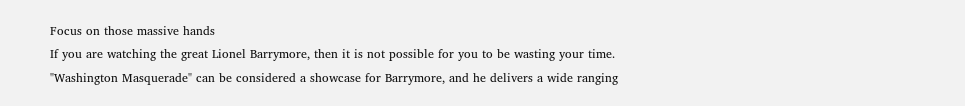Focus on those massive hands
If you are watching the great Lionel Barrymore, then it is not possible for you to be wasting your time. "Washington Masquerade" can be considered a showcase for Barrymore, and he delivers a wide ranging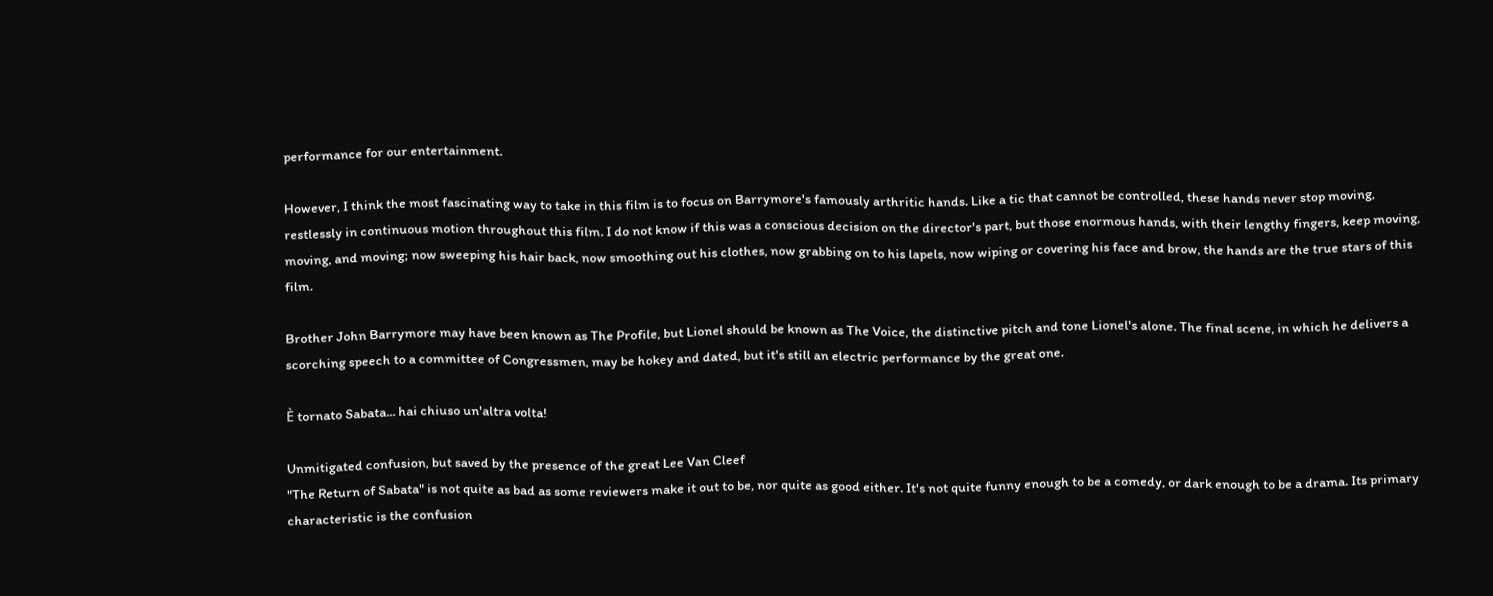performance for our entertainment.

However, I think the most fascinating way to take in this film is to focus on Barrymore's famously arthritic hands. Like a tic that cannot be controlled, these hands never stop moving, restlessly in continuous motion throughout this film. I do not know if this was a conscious decision on the director's part, but those enormous hands, with their lengthy fingers, keep moving, moving, and moving; now sweeping his hair back, now smoothing out his clothes, now grabbing on to his lapels, now wiping or covering his face and brow, the hands are the true stars of this film.

Brother John Barrymore may have been known as The Profile, but Lionel should be known as The Voice, the distinctive pitch and tone Lionel's alone. The final scene, in which he delivers a scorching speech to a committee of Congressmen, may be hokey and dated, but it's still an electric performance by the great one.

È tornato Sabata... hai chiuso un'altra volta!

Unmitigated confusion, but saved by the presence of the great Lee Van Cleef
"The Return of Sabata" is not quite as bad as some reviewers make it out to be, nor quite as good either. It's not quite funny enough to be a comedy, or dark enough to be a drama. Its primary characteristic is the confusion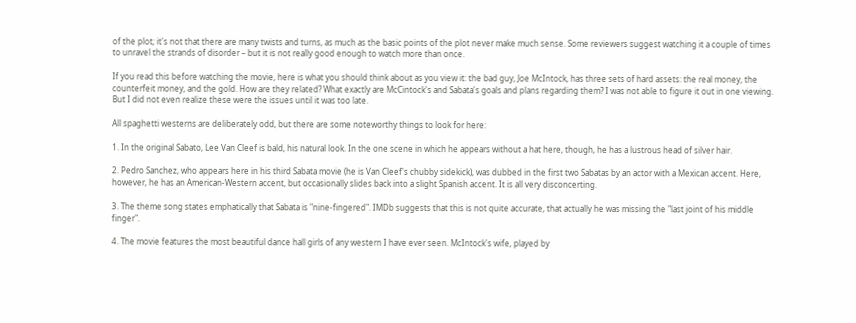of the plot; it's not that there are many twists and turns, as much as the basic points of the plot never make much sense. Some reviewers suggest watching it a couple of times to unravel the strands of disorder – but it is not really good enough to watch more than once.

If you read this before watching the movie, here is what you should think about as you view it: the bad guy, Joe McIntock, has three sets of hard assets: the real money, the counterfeit money, and the gold. How are they related? What exactly are McCintock's and Sabata's goals and plans regarding them? I was not able to figure it out in one viewing. But I did not even realize these were the issues until it was too late.

All spaghetti westerns are deliberately odd, but there are some noteworthy things to look for here:

1. In the original Sabato, Lee Van Cleef is bald, his natural look. In the one scene in which he appears without a hat here, though, he has a lustrous head of silver hair.

2. Pedro Sanchez, who appears here in his third Sabata movie (he is Van Cleef's chubby sidekick), was dubbed in the first two Sabatas by an actor with a Mexican accent. Here, however, he has an American-Western accent, but occasionally slides back into a slight Spanish accent. It is all very disconcerting.

3. The theme song states emphatically that Sabata is "nine-fingered". IMDb suggests that this is not quite accurate, that actually he was missing the "last joint of his middle finger".

4. The movie features the most beautiful dance hall girls of any western I have ever seen. McIntock's wife, played by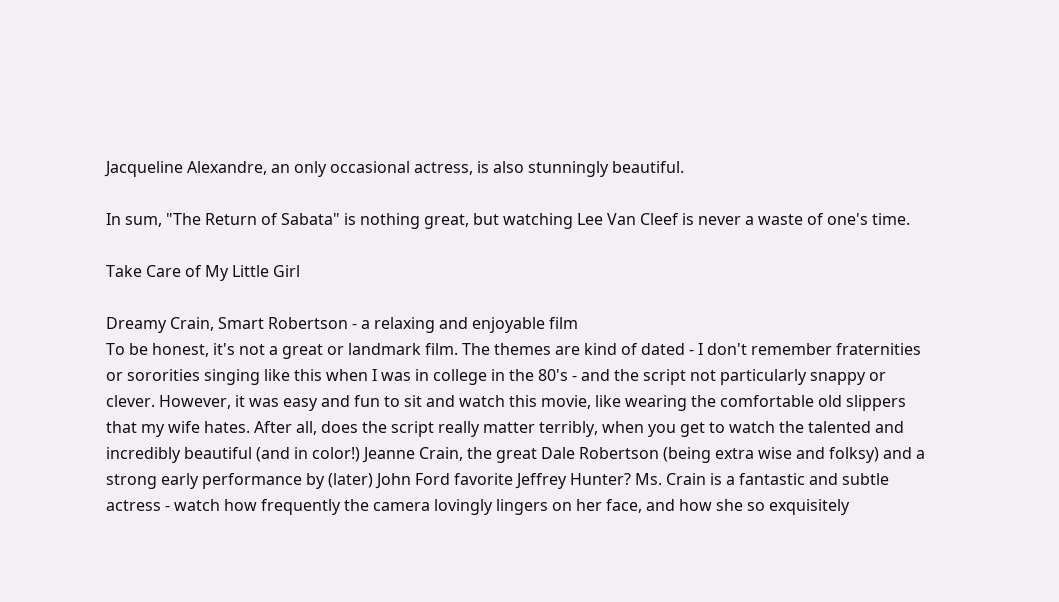Jacqueline Alexandre, an only occasional actress, is also stunningly beautiful.

In sum, "The Return of Sabata" is nothing great, but watching Lee Van Cleef is never a waste of one's time.

Take Care of My Little Girl

Dreamy Crain, Smart Robertson - a relaxing and enjoyable film
To be honest, it's not a great or landmark film. The themes are kind of dated - I don't remember fraternities or sororities singing like this when I was in college in the 80's - and the script not particularly snappy or clever. However, it was easy and fun to sit and watch this movie, like wearing the comfortable old slippers that my wife hates. After all, does the script really matter terribly, when you get to watch the talented and incredibly beautiful (and in color!) Jeanne Crain, the great Dale Robertson (being extra wise and folksy) and a strong early performance by (later) John Ford favorite Jeffrey Hunter? Ms. Crain is a fantastic and subtle actress - watch how frequently the camera lovingly lingers on her face, and how she so exquisitely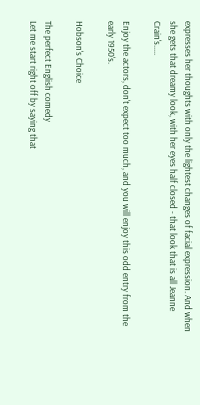expresses her thoughts with only the lightest changes of facial expression. And when she gets that dreamy look, with her eyes half closed - that look that is all Jeanne Crain's.....

Enjoy the actors, don't expect too much, and you will enjoy this odd entry from the early 1950's.

Hobson's Choice

The perfect English comedy
Let me start right off by saying that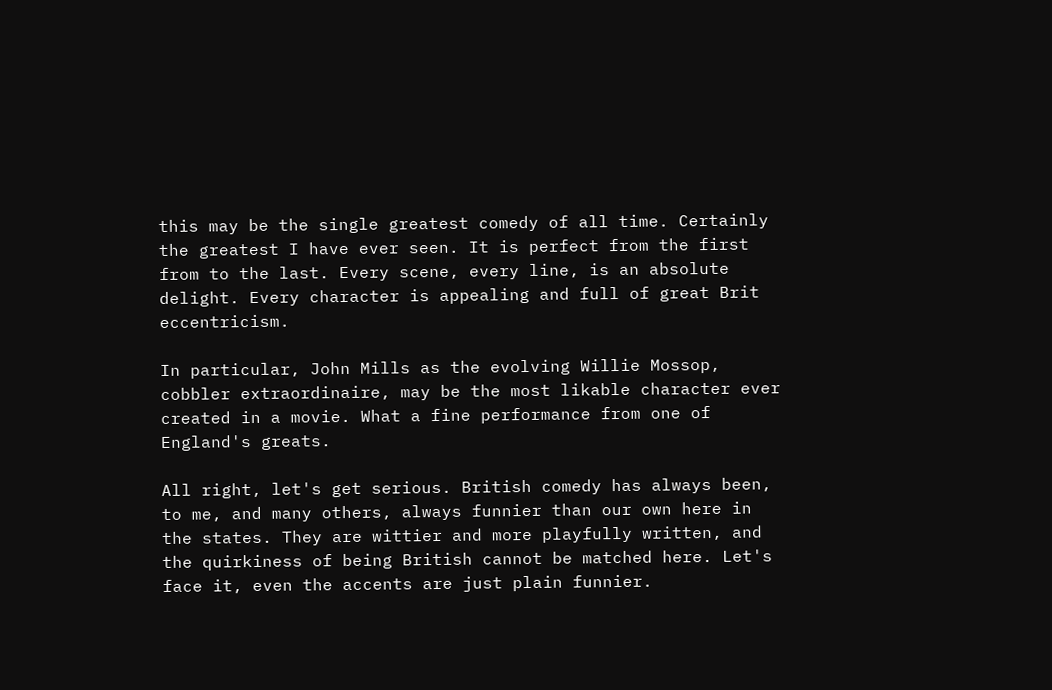this may be the single greatest comedy of all time. Certainly the greatest I have ever seen. It is perfect from the first from to the last. Every scene, every line, is an absolute delight. Every character is appealing and full of great Brit eccentricism.

In particular, John Mills as the evolving Willie Mossop, cobbler extraordinaire, may be the most likable character ever created in a movie. What a fine performance from one of England's greats.

All right, let's get serious. British comedy has always been, to me, and many others, always funnier than our own here in the states. They are wittier and more playfully written, and the quirkiness of being British cannot be matched here. Let's face it, even the accents are just plain funnier.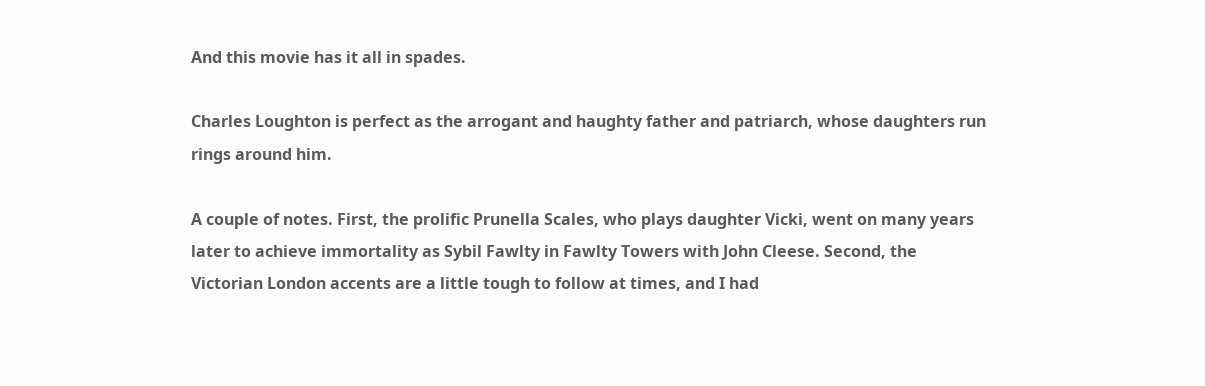And this movie has it all in spades.

Charles Loughton is perfect as the arrogant and haughty father and patriarch, whose daughters run rings around him.

A couple of notes. First, the prolific Prunella Scales, who plays daughter Vicki, went on many years later to achieve immortality as Sybil Fawlty in Fawlty Towers with John Cleese. Second, the Victorian London accents are a little tough to follow at times, and I had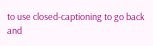to use closed-captioning to go back and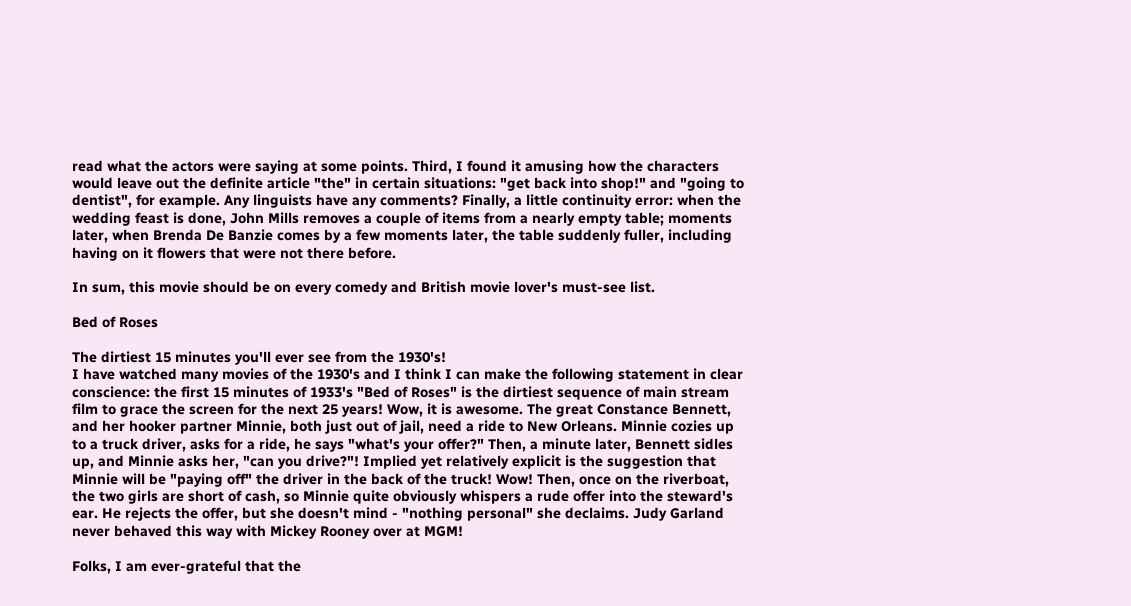read what the actors were saying at some points. Third, I found it amusing how the characters would leave out the definite article "the" in certain situations: "get back into shop!" and "going to dentist", for example. Any linguists have any comments? Finally, a little continuity error: when the wedding feast is done, John Mills removes a couple of items from a nearly empty table; moments later, when Brenda De Banzie comes by a few moments later, the table suddenly fuller, including having on it flowers that were not there before.

In sum, this movie should be on every comedy and British movie lover's must-see list.

Bed of Roses

The dirtiest 15 minutes you'll ever see from the 1930's!
I have watched many movies of the 1930's and I think I can make the following statement in clear conscience: the first 15 minutes of 1933's "Bed of Roses" is the dirtiest sequence of main stream film to grace the screen for the next 25 years! Wow, it is awesome. The great Constance Bennett, and her hooker partner Minnie, both just out of jail, need a ride to New Orleans. Minnie cozies up to a truck driver, asks for a ride, he says "what's your offer?" Then, a minute later, Bennett sidles up, and Minnie asks her, "can you drive?"! Implied yet relatively explicit is the suggestion that Minnie will be "paying off" the driver in the back of the truck! Wow! Then, once on the riverboat, the two girls are short of cash, so Minnie quite obviously whispers a rude offer into the steward's ear. He rejects the offer, but she doesn't mind - "nothing personal" she declaims. Judy Garland never behaved this way with Mickey Rooney over at MGM!

Folks, I am ever-grateful that the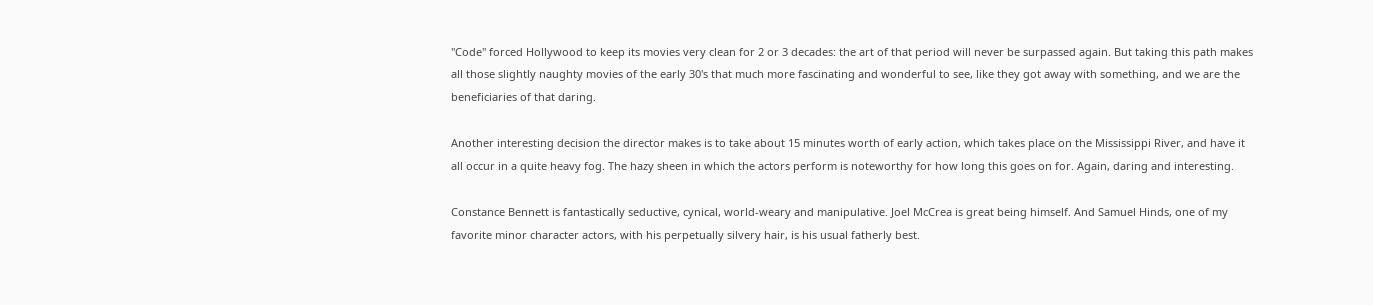"Code" forced Hollywood to keep its movies very clean for 2 or 3 decades: the art of that period will never be surpassed again. But taking this path makes all those slightly naughty movies of the early 30's that much more fascinating and wonderful to see, like they got away with something, and we are the beneficiaries of that daring.

Another interesting decision the director makes is to take about 15 minutes worth of early action, which takes place on the Mississippi River, and have it all occur in a quite heavy fog. The hazy sheen in which the actors perform is noteworthy for how long this goes on for. Again, daring and interesting.

Constance Bennett is fantastically seductive, cynical, world-weary and manipulative. Joel McCrea is great being himself. And Samuel Hinds, one of my favorite minor character actors, with his perpetually silvery hair, is his usual fatherly best.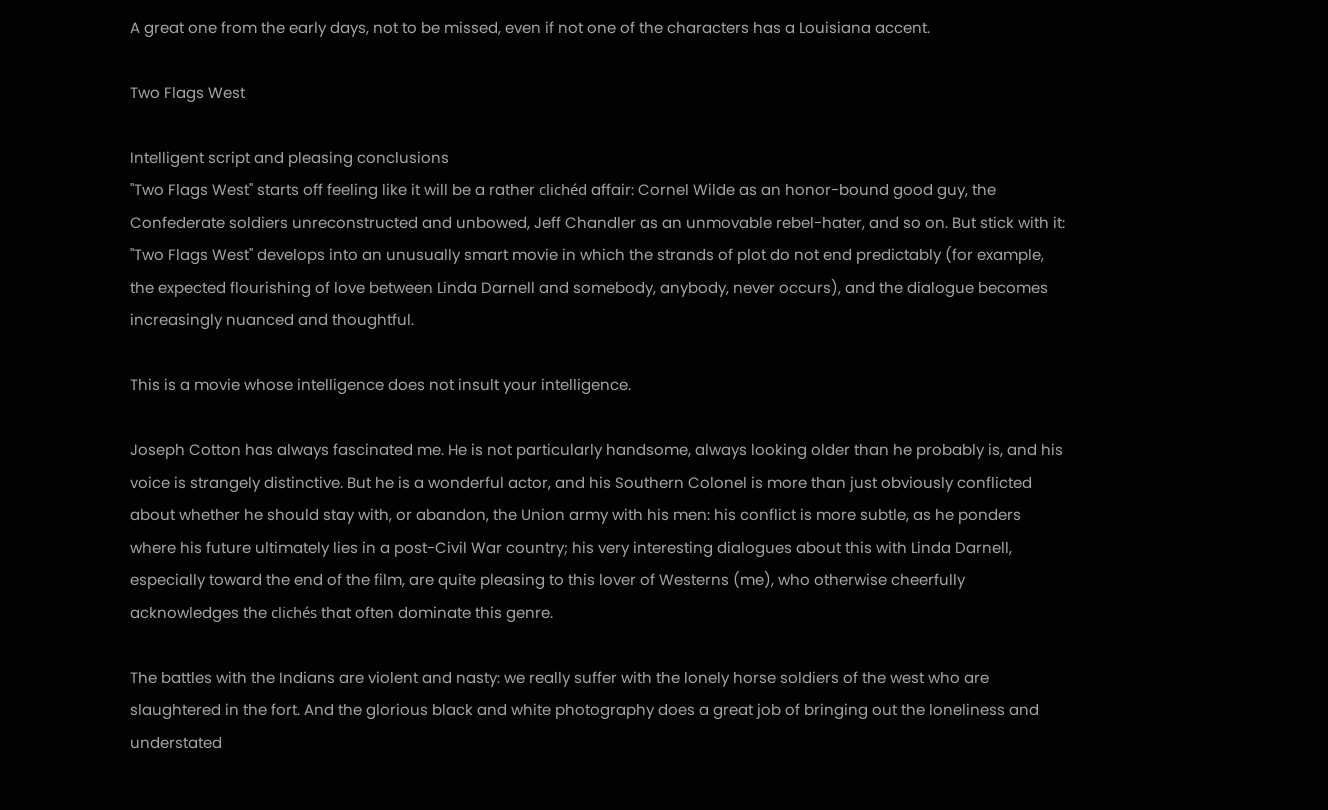A great one from the early days, not to be missed, even if not one of the characters has a Louisiana accent.

Two Flags West

Intelligent script and pleasing conclusions
"Two Flags West" starts off feeling like it will be a rather clichéd affair: Cornel Wilde as an honor-bound good guy, the Confederate soldiers unreconstructed and unbowed, Jeff Chandler as an unmovable rebel-hater, and so on. But stick with it: "Two Flags West" develops into an unusually smart movie in which the strands of plot do not end predictably (for example, the expected flourishing of love between Linda Darnell and somebody, anybody, never occurs), and the dialogue becomes increasingly nuanced and thoughtful.

This is a movie whose intelligence does not insult your intelligence.

Joseph Cotton has always fascinated me. He is not particularly handsome, always looking older than he probably is, and his voice is strangely distinctive. But he is a wonderful actor, and his Southern Colonel is more than just obviously conflicted about whether he should stay with, or abandon, the Union army with his men: his conflict is more subtle, as he ponders where his future ultimately lies in a post-Civil War country; his very interesting dialogues about this with Linda Darnell, especially toward the end of the film, are quite pleasing to this lover of Westerns (me), who otherwise cheerfully acknowledges the clichés that often dominate this genre.

The battles with the Indians are violent and nasty: we really suffer with the lonely horse soldiers of the west who are slaughtered in the fort. And the glorious black and white photography does a great job of bringing out the loneliness and understated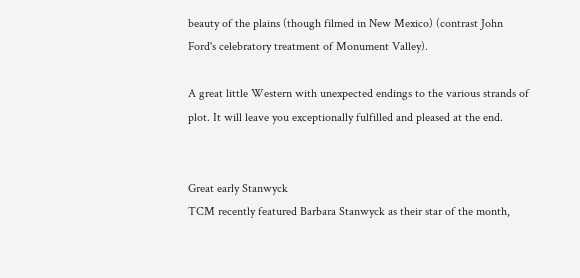beauty of the plains (though filmed in New Mexico) (contrast John Ford's celebratory treatment of Monument Valley).

A great little Western with unexpected endings to the various strands of plot. It will leave you exceptionally fulfilled and pleased at the end.


Great early Stanwyck
TCM recently featured Barbara Stanwyck as their star of the month,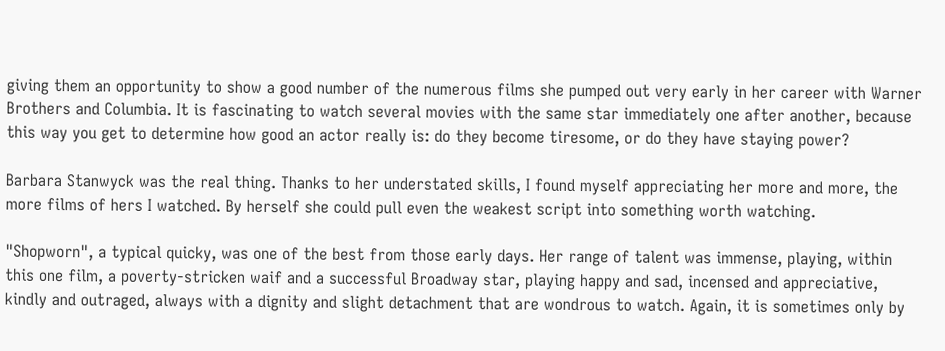giving them an opportunity to show a good number of the numerous films she pumped out very early in her career with Warner Brothers and Columbia. It is fascinating to watch several movies with the same star immediately one after another, because this way you get to determine how good an actor really is: do they become tiresome, or do they have staying power?

Barbara Stanwyck was the real thing. Thanks to her understated skills, I found myself appreciating her more and more, the more films of hers I watched. By herself she could pull even the weakest script into something worth watching.

"Shopworn", a typical quicky, was one of the best from those early days. Her range of talent was immense, playing, within this one film, a poverty-stricken waif and a successful Broadway star, playing happy and sad, incensed and appreciative, kindly and outraged, always with a dignity and slight detachment that are wondrous to watch. Again, it is sometimes only by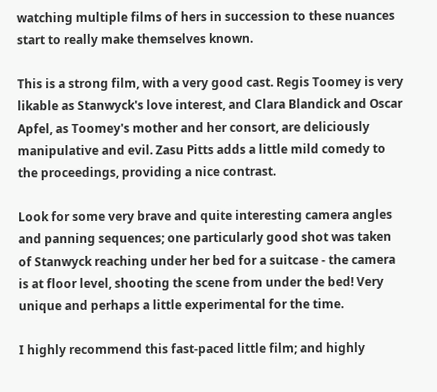watching multiple films of hers in succession to these nuances start to really make themselves known.

This is a strong film, with a very good cast. Regis Toomey is very likable as Stanwyck's love interest, and Clara Blandick and Oscar Apfel, as Toomey's mother and her consort, are deliciously manipulative and evil. Zasu Pitts adds a little mild comedy to the proceedings, providing a nice contrast.

Look for some very brave and quite interesting camera angles and panning sequences; one particularly good shot was taken of Stanwyck reaching under her bed for a suitcase - the camera is at floor level, shooting the scene from under the bed! Very unique and perhaps a little experimental for the time.

I highly recommend this fast-paced little film; and highly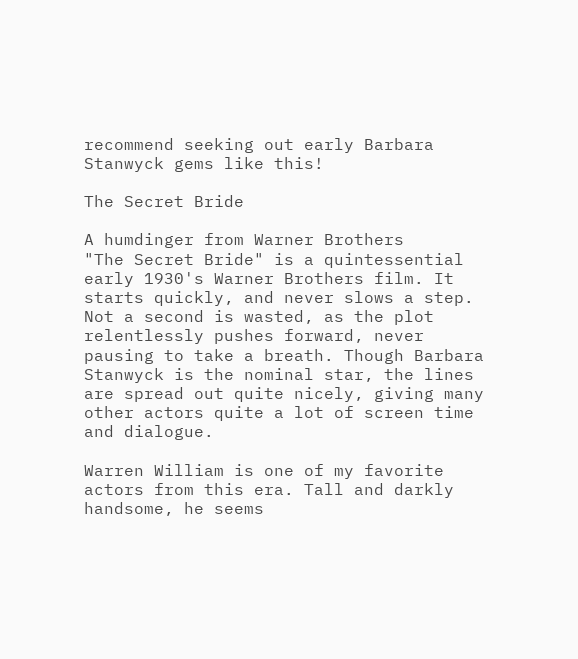recommend seeking out early Barbara Stanwyck gems like this!

The Secret Bride

A humdinger from Warner Brothers
"The Secret Bride" is a quintessential early 1930's Warner Brothers film. It starts quickly, and never slows a step. Not a second is wasted, as the plot relentlessly pushes forward, never pausing to take a breath. Though Barbara Stanwyck is the nominal star, the lines are spread out quite nicely, giving many other actors quite a lot of screen time and dialogue.

Warren William is one of my favorite actors from this era. Tall and darkly handsome, he seems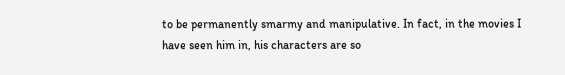to be permanently smarmy and manipulative. In fact, in the movies I have seen him in, his characters are so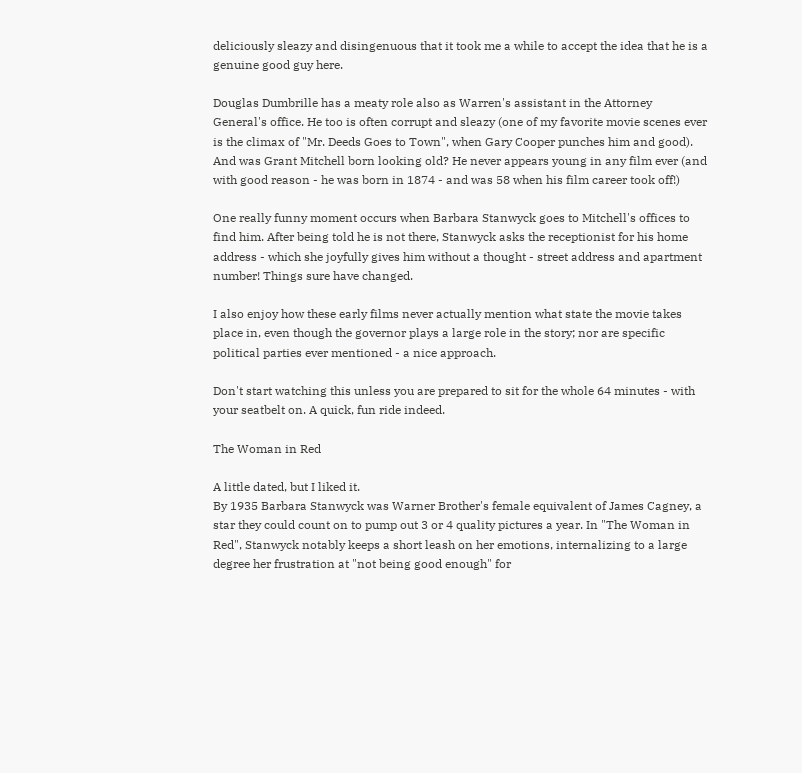deliciously sleazy and disingenuous that it took me a while to accept the idea that he is a genuine good guy here.

Douglas Dumbrille has a meaty role also as Warren's assistant in the Attorney General's office. He too is often corrupt and sleazy (one of my favorite movie scenes ever is the climax of "Mr. Deeds Goes to Town", when Gary Cooper punches him and good). And was Grant Mitchell born looking old? He never appears young in any film ever (and with good reason - he was born in 1874 - and was 58 when his film career took off!)

One really funny moment occurs when Barbara Stanwyck goes to Mitchell's offices to find him. After being told he is not there, Stanwyck asks the receptionist for his home address - which she joyfully gives him without a thought - street address and apartment number! Things sure have changed.

I also enjoy how these early films never actually mention what state the movie takes place in, even though the governor plays a large role in the story; nor are specific political parties ever mentioned - a nice approach.

Don't start watching this unless you are prepared to sit for the whole 64 minutes - with your seatbelt on. A quick, fun ride indeed.

The Woman in Red

A little dated, but I liked it.
By 1935 Barbara Stanwyck was Warner Brother's female equivalent of James Cagney, a star they could count on to pump out 3 or 4 quality pictures a year. In "The Woman in Red", Stanwyck notably keeps a short leash on her emotions, internalizing to a large degree her frustration at "not being good enough" for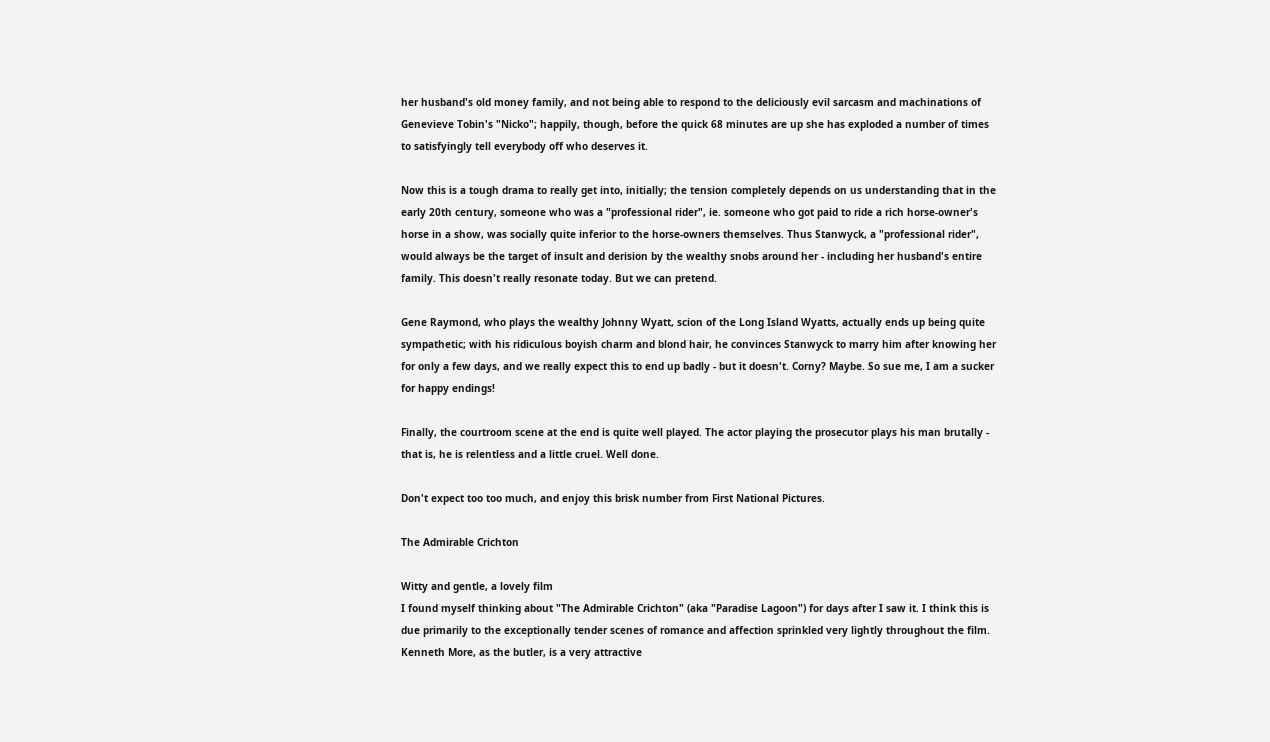her husband's old money family, and not being able to respond to the deliciously evil sarcasm and machinations of Genevieve Tobin's "Nicko"; happily, though, before the quick 68 minutes are up she has exploded a number of times to satisfyingly tell everybody off who deserves it.

Now this is a tough drama to really get into, initially; the tension completely depends on us understanding that in the early 20th century, someone who was a "professional rider", ie. someone who got paid to ride a rich horse-owner's horse in a show, was socially quite inferior to the horse-owners themselves. Thus Stanwyck, a "professional rider", would always be the target of insult and derision by the wealthy snobs around her - including her husband's entire family. This doesn't really resonate today. But we can pretend.

Gene Raymond, who plays the wealthy Johnny Wyatt, scion of the Long Island Wyatts, actually ends up being quite sympathetic; with his ridiculous boyish charm and blond hair, he convinces Stanwyck to marry him after knowing her for only a few days, and we really expect this to end up badly - but it doesn't. Corny? Maybe. So sue me, I am a sucker for happy endings!

Finally, the courtroom scene at the end is quite well played. The actor playing the prosecutor plays his man brutally - that is, he is relentless and a little cruel. Well done.

Don't expect too too much, and enjoy this brisk number from First National Pictures.

The Admirable Crichton

Witty and gentle, a lovely film
I found myself thinking about "The Admirable Crichton" (aka "Paradise Lagoon") for days after I saw it. I think this is due primarily to the exceptionally tender scenes of romance and affection sprinkled very lightly throughout the film. Kenneth More, as the butler, is a very attractive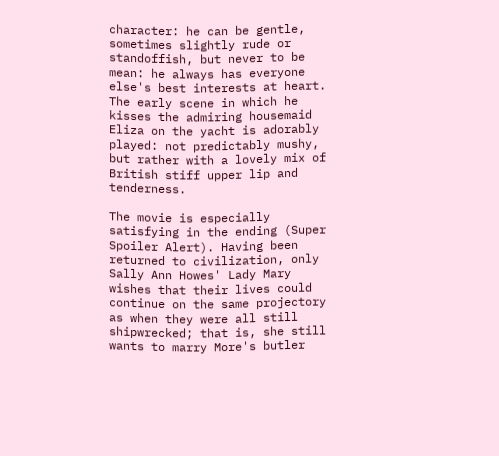character: he can be gentle, sometimes slightly rude or standoffish, but never to be mean: he always has everyone else's best interests at heart. The early scene in which he kisses the admiring housemaid Eliza on the yacht is adorably played: not predictably mushy, but rather with a lovely mix of British stiff upper lip and tenderness.

The movie is especially satisfying in the ending (Super Spoiler Alert). Having been returned to civilization, only Sally Ann Howes' Lady Mary wishes that their lives could continue on the same projectory as when they were all still shipwrecked; that is, she still wants to marry More's butler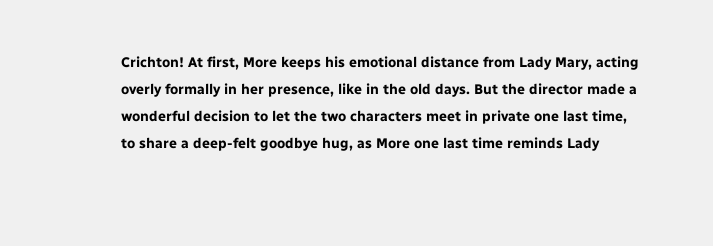Crichton! At first, More keeps his emotional distance from Lady Mary, acting overly formally in her presence, like in the old days. But the director made a wonderful decision to let the two characters meet in private one last time, to share a deep-felt goodbye hug, as More one last time reminds Lady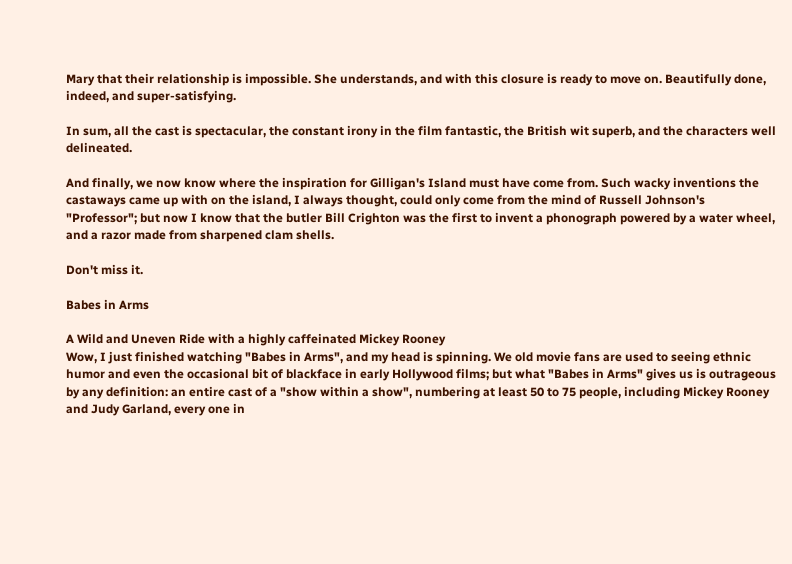Mary that their relationship is impossible. She understands, and with this closure is ready to move on. Beautifully done, indeed, and super-satisfying.

In sum, all the cast is spectacular, the constant irony in the film fantastic, the British wit superb, and the characters well delineated.

And finally, we now know where the inspiration for Gilligan's Island must have come from. Such wacky inventions the castaways came up with on the island, I always thought, could only come from the mind of Russell Johnson's "Professor"; but now I know that the butler Bill Crighton was the first to invent a phonograph powered by a water wheel, and a razor made from sharpened clam shells.

Don't miss it.

Babes in Arms

A Wild and Uneven Ride with a highly caffeinated Mickey Rooney
Wow, I just finished watching "Babes in Arms", and my head is spinning. We old movie fans are used to seeing ethnic humor and even the occasional bit of blackface in early Hollywood films; but what "Babes in Arms" gives us is outrageous by any definition: an entire cast of a "show within a show", numbering at least 50 to 75 people, including Mickey Rooney and Judy Garland, every one in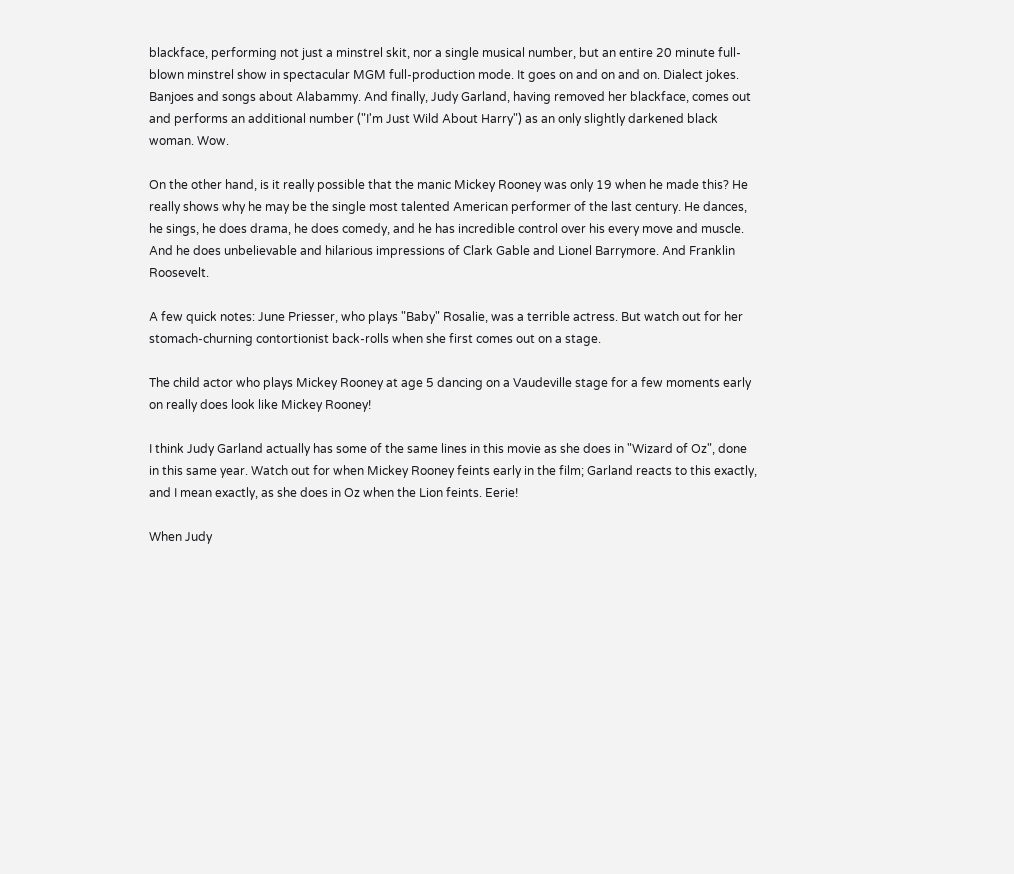blackface, performing not just a minstrel skit, nor a single musical number, but an entire 20 minute full-blown minstrel show in spectacular MGM full-production mode. It goes on and on and on. Dialect jokes. Banjoes and songs about Alabammy. And finally, Judy Garland, having removed her blackface, comes out and performs an additional number ("I'm Just Wild About Harry") as an only slightly darkened black woman. Wow.

On the other hand, is it really possible that the manic Mickey Rooney was only 19 when he made this? He really shows why he may be the single most talented American performer of the last century. He dances, he sings, he does drama, he does comedy, and he has incredible control over his every move and muscle. And he does unbelievable and hilarious impressions of Clark Gable and Lionel Barrymore. And Franklin Roosevelt.

A few quick notes: June Priesser, who plays "Baby" Rosalie, was a terrible actress. But watch out for her stomach-churning contortionist back-rolls when she first comes out on a stage.

The child actor who plays Mickey Rooney at age 5 dancing on a Vaudeville stage for a few moments early on really does look like Mickey Rooney!

I think Judy Garland actually has some of the same lines in this movie as she does in "Wizard of Oz", done in this same year. Watch out for when Mickey Rooney feints early in the film; Garland reacts to this exactly, and I mean exactly, as she does in Oz when the Lion feints. Eerie!

When Judy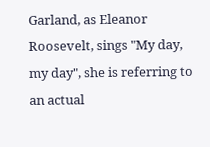Garland, as Eleanor Roosevelt, sings "My day, my day", she is referring to an actual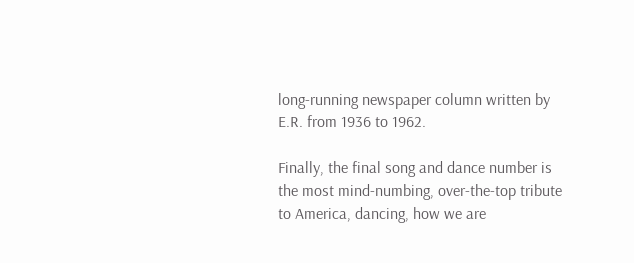long-running newspaper column written by E.R. from 1936 to 1962.

Finally, the final song and dance number is the most mind-numbing, over-the-top tribute to America, dancing, how we are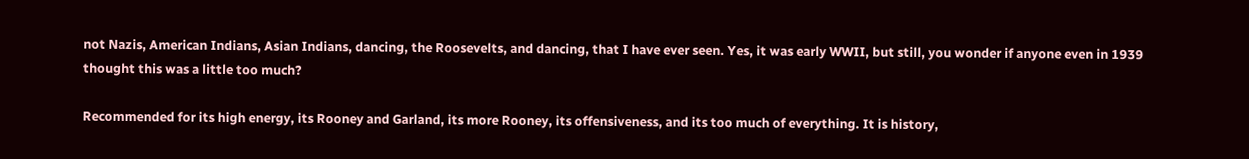not Nazis, American Indians, Asian Indians, dancing, the Roosevelts, and dancing, that I have ever seen. Yes, it was early WWII, but still, you wonder if anyone even in 1939 thought this was a little too much?

Recommended for its high energy, its Rooney and Garland, its more Rooney, its offensiveness, and its too much of everything. It is history,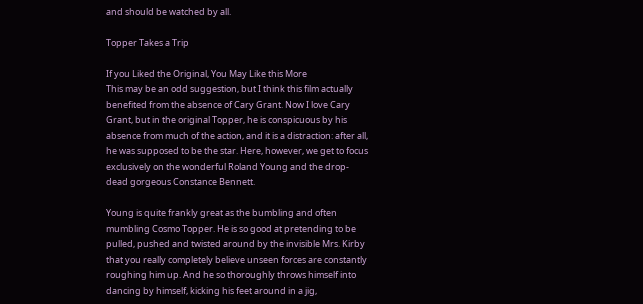and should be watched by all.

Topper Takes a Trip

If you Liked the Original, You May Like this More
This may be an odd suggestion, but I think this film actually benefited from the absence of Cary Grant. Now I love Cary Grant, but in the original Topper, he is conspicuous by his absence from much of the action, and it is a distraction: after all, he was supposed to be the star. Here, however, we get to focus exclusively on the wonderful Roland Young and the drop-dead gorgeous Constance Bennett.

Young is quite frankly great as the bumbling and often mumbling Cosmo Topper. He is so good at pretending to be pulled, pushed and twisted around by the invisible Mrs. Kirby that you really completely believe unseen forces are constantly roughing him up. And he so thoroughly throws himself into dancing by himself, kicking his feet around in a jig,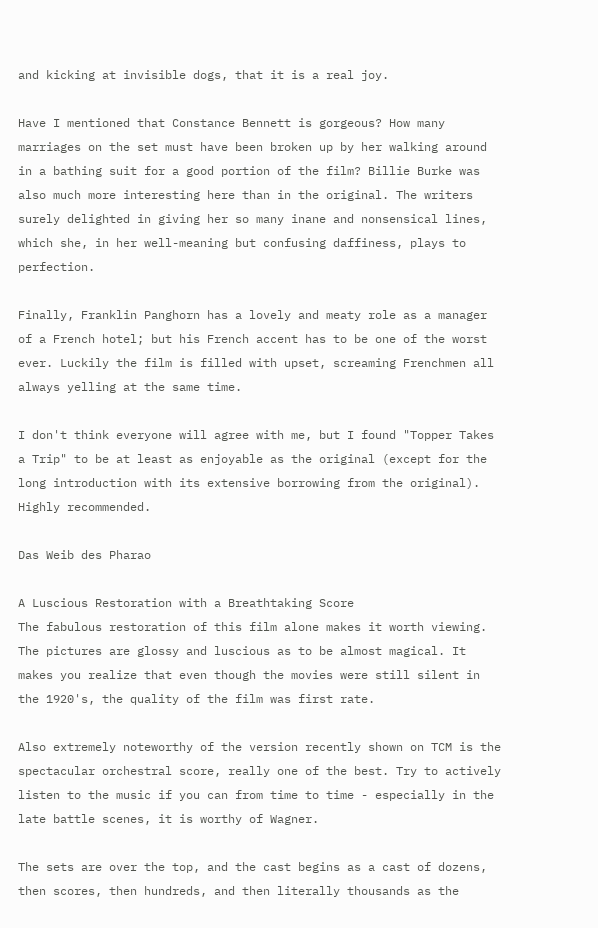and kicking at invisible dogs, that it is a real joy.

Have I mentioned that Constance Bennett is gorgeous? How many marriages on the set must have been broken up by her walking around in a bathing suit for a good portion of the film? Billie Burke was also much more interesting here than in the original. The writers surely delighted in giving her so many inane and nonsensical lines, which she, in her well-meaning but confusing daffiness, plays to perfection.

Finally, Franklin Panghorn has a lovely and meaty role as a manager of a French hotel; but his French accent has to be one of the worst ever. Luckily the film is filled with upset, screaming Frenchmen all always yelling at the same time.

I don't think everyone will agree with me, but I found "Topper Takes a Trip" to be at least as enjoyable as the original (except for the long introduction with its extensive borrowing from the original). Highly recommended.

Das Weib des Pharao

A Luscious Restoration with a Breathtaking Score
The fabulous restoration of this film alone makes it worth viewing. The pictures are glossy and luscious as to be almost magical. It makes you realize that even though the movies were still silent in the 1920's, the quality of the film was first rate.

Also extremely noteworthy of the version recently shown on TCM is the spectacular orchestral score, really one of the best. Try to actively listen to the music if you can from time to time - especially in the late battle scenes, it is worthy of Wagner.

The sets are over the top, and the cast begins as a cast of dozens, then scores, then hundreds, and then literally thousands as the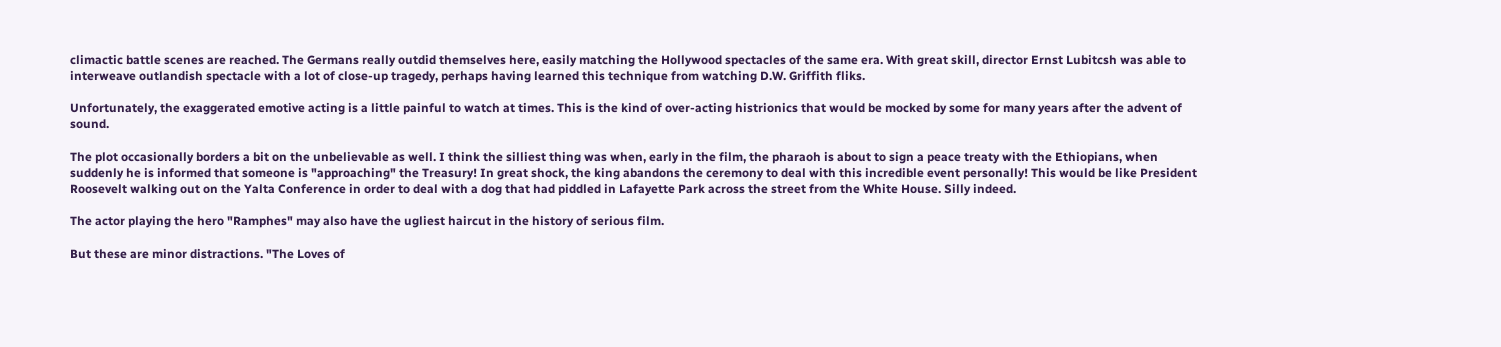climactic battle scenes are reached. The Germans really outdid themselves here, easily matching the Hollywood spectacles of the same era. With great skill, director Ernst Lubitcsh was able to interweave outlandish spectacle with a lot of close-up tragedy, perhaps having learned this technique from watching D.W. Griffith fliks.

Unfortunately, the exaggerated emotive acting is a little painful to watch at times. This is the kind of over-acting histrionics that would be mocked by some for many years after the advent of sound.

The plot occasionally borders a bit on the unbelievable as well. I think the silliest thing was when, early in the film, the pharaoh is about to sign a peace treaty with the Ethiopians, when suddenly he is informed that someone is "approaching" the Treasury! In great shock, the king abandons the ceremony to deal with this incredible event personally! This would be like President Roosevelt walking out on the Yalta Conference in order to deal with a dog that had piddled in Lafayette Park across the street from the White House. Silly indeed.

The actor playing the hero "Ramphes" may also have the ugliest haircut in the history of serious film.

But these are minor distractions. "The Loves of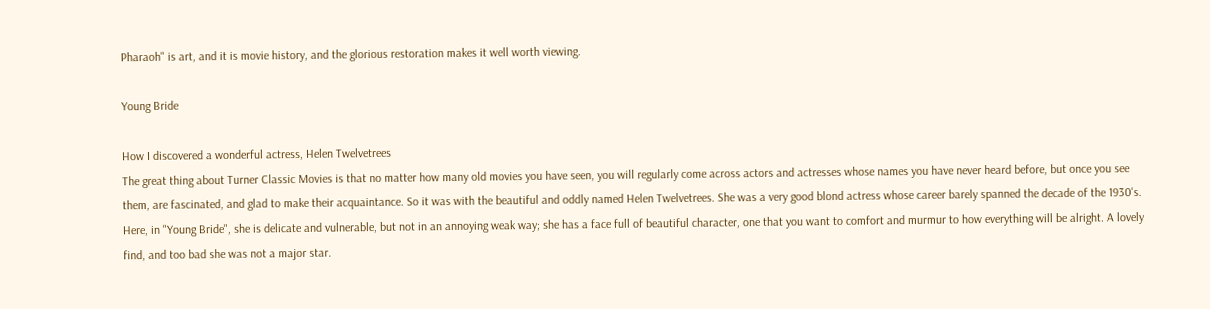Pharaoh" is art, and it is movie history, and the glorious restoration makes it well worth viewing.

Young Bride

How I discovered a wonderful actress, Helen Twelvetrees
The great thing about Turner Classic Movies is that no matter how many old movies you have seen, you will regularly come across actors and actresses whose names you have never heard before, but once you see them, are fascinated, and glad to make their acquaintance. So it was with the beautiful and oddly named Helen Twelvetrees. She was a very good blond actress whose career barely spanned the decade of the 1930's. Here, in "Young Bride", she is delicate and vulnerable, but not in an annoying weak way; she has a face full of beautiful character, one that you want to comfort and murmur to how everything will be alright. A lovely find, and too bad she was not a major star.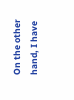On the other hand, I have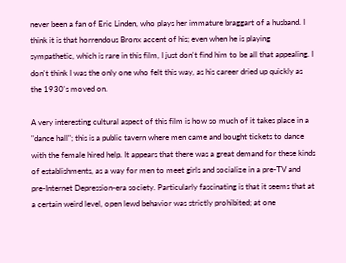never been a fan of Eric Linden, who plays her immature braggart of a husband. I think it is that horrendous Bronx accent of his; even when he is playing sympathetic, which is rare in this film, I just don't find him to be all that appealing. I don't think I was the only one who felt this way, as his career dried up quickly as the 1930's moved on.

A very interesting cultural aspect of this film is how so much of it takes place in a "dance hall"; this is a public tavern where men came and bought tickets to dance with the female hired help. It appears that there was a great demand for these kinds of establishments, as a way for men to meet girls and socialize in a pre-TV and pre-Internet Depression-era society. Particularly fascinating is that it seems that at a certain weird level, open lewd behavior was strictly prohibited; at one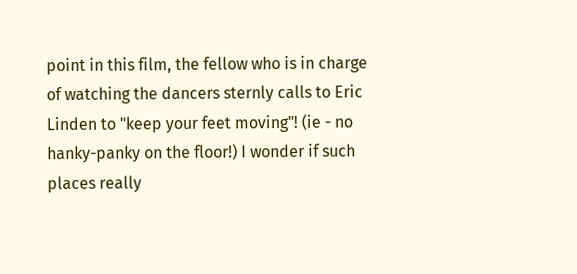point in this film, the fellow who is in charge of watching the dancers sternly calls to Eric Linden to "keep your feet moving"! (ie - no hanky-panky on the floor!) I wonder if such places really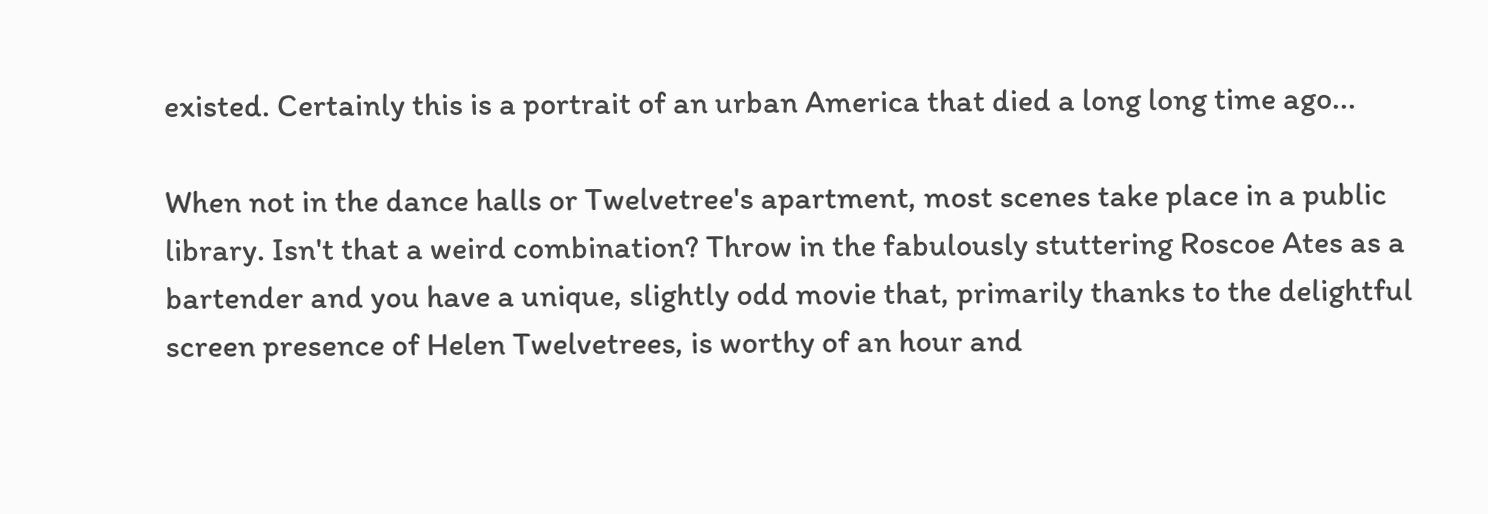existed. Certainly this is a portrait of an urban America that died a long long time ago...

When not in the dance halls or Twelvetree's apartment, most scenes take place in a public library. Isn't that a weird combination? Throw in the fabulously stuttering Roscoe Ates as a bartender and you have a unique, slightly odd movie that, primarily thanks to the delightful screen presence of Helen Twelvetrees, is worthy of an hour and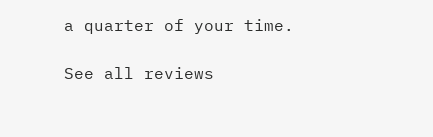a quarter of your time.

See all reviews